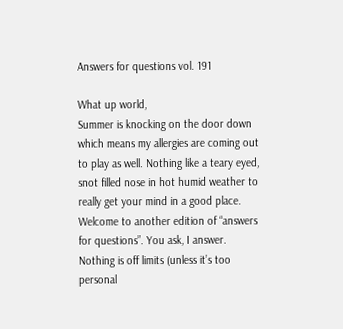Answers for questions vol. 191

What up world,
Summer is knocking on the door down which means my allergies are coming out to play as well. Nothing like a teary eyed, snot filled nose in hot humid weather to really get your mind in a good place.
Welcome to another edition of “answers for questions”. You ask, I answer. Nothing is off limits (unless it’s too personal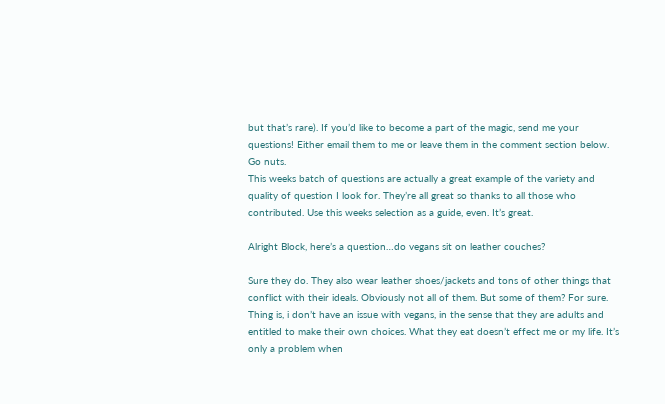but that’s rare). If you’d like to become a part of the magic, send me your questions! Either email them to me or leave them in the comment section below. Go nuts.
This weeks batch of questions are actually a great example of the variety and quality of question I look for. They’re all great so thanks to all those who contributed. Use this weeks selection as a guide, even. It’s great.

Alright Block, here’s a question…do vegans sit on leather couches?

Sure they do. They also wear leather shoes/jackets and tons of other things that conflict with their ideals. Obviously not all of them. But some of them? For sure. Thing is, i don’t have an issue with vegans, in the sense that they are adults and entitled to make their own choices. What they eat doesn’t effect me or my life. It’s only a problem when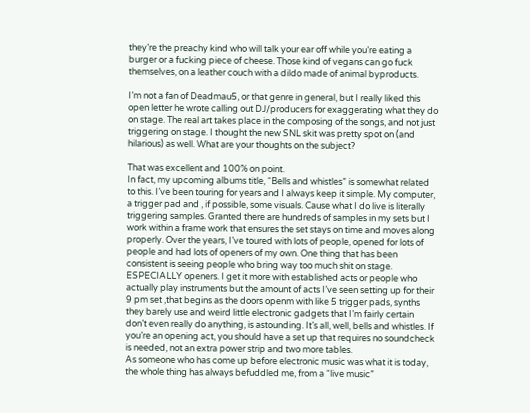they’re the preachy kind who will talk your ear off while you’re eating a burger or a fucking piece of cheese. Those kind of vegans can go fuck themselves, on a leather couch with a dildo made of animal byproducts.

I’m not a fan of Deadmau5, or that genre in general, but I really liked this open letter he wrote calling out DJ/producers for exaggerating what they do on stage. The real art takes place in the composing of the songs, and not just triggering on stage. I thought the new SNL skit was pretty spot on (and hilarious) as well. What are your thoughts on the subject?

That was excellent and 100% on point.
In fact, my upcoming albums title, “Bells and whistles” is somewhat related to this. I’ve been touring for years and I always keep it simple. My computer, a trigger pad and , if possible, some visuals. Cause what I do live is literally triggering samples. Granted there are hundreds of samples in my sets but I work within a frame work that ensures the set stays on time and moves along properly. Over the years, I’ve toured with lots of people, opened for lots of people and had lots of openers of my own. One thing that has been consistent is seeing people who bring way too much shit on stage. ESPECIALLY openers. I get it more with established acts or people who actually play instruments but the amount of acts I’ve seen setting up for their 9 pm set ,that begins as the doors openm with like 5 trigger pads, synths they barely use and weird little electronic gadgets that I’m fairly certain don’t even really do anything, is astounding. It’s all, well, bells and whistles. If you’re an opening act, you should have a set up that requires no soundcheck is needed, not an extra power strip and two more tables.
As someone who has come up before electronic music was what it is today, the whole thing has always befuddled me, from a “live music”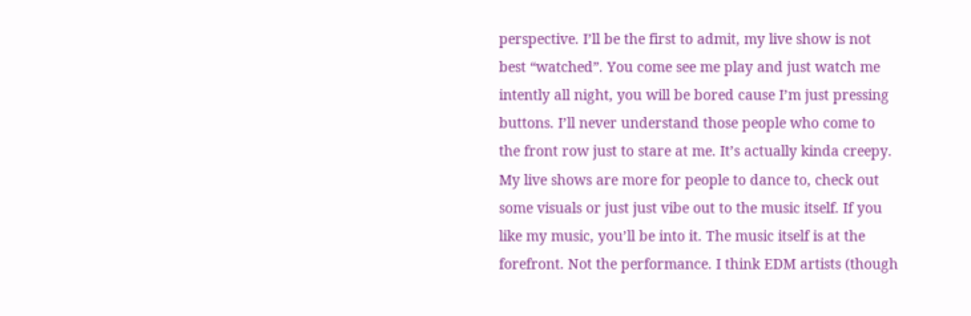perspective. I’ll be the first to admit, my live show is not best “watched”. You come see me play and just watch me intently all night, you will be bored cause I’m just pressing buttons. I’ll never understand those people who come to the front row just to stare at me. It’s actually kinda creepy. My live shows are more for people to dance to, check out some visuals or just just vibe out to the music itself. If you like my music, you’ll be into it. The music itself is at the forefront. Not the performance. I think EDM artists (though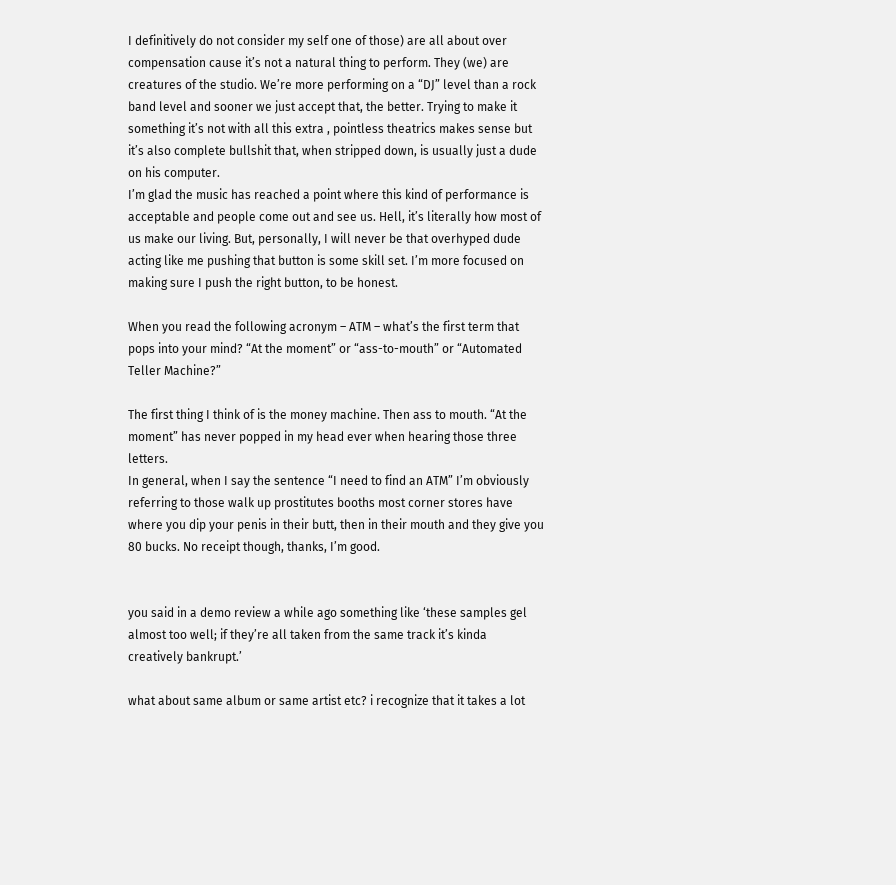I definitively do not consider my self one of those) are all about over compensation cause it’s not a natural thing to perform. They (we) are creatures of the studio. We’re more performing on a “DJ” level than a rock band level and sooner we just accept that, the better. Trying to make it something it’s not with all this extra , pointless theatrics makes sense but it’s also complete bullshit that, when stripped down, is usually just a dude on his computer.
I’m glad the music has reached a point where this kind of performance is acceptable and people come out and see us. Hell, it’s literally how most of us make our living. But, personally, I will never be that overhyped dude acting like me pushing that button is some skill set. I’m more focused on making sure I push the right button, to be honest.

When you read the following acronym – ATM – what’s the first term that pops into your mind? “At the moment” or “ass-to-mouth” or “Automated Teller Machine?”

The first thing I think of is the money machine. Then ass to mouth. “At the moment” has never popped in my head ever when hearing those three letters.
In general, when I say the sentence “I need to find an ATM” I’m obviously referring to those walk up prostitutes booths most corner stores have where you dip your penis in their butt, then in their mouth and they give you 80 bucks. No receipt though, thanks, I’m good.


you said in a demo review a while ago something like ‘these samples gel almost too well; if they’re all taken from the same track it’s kinda creatively bankrupt.’

what about same album or same artist etc? i recognize that it takes a lot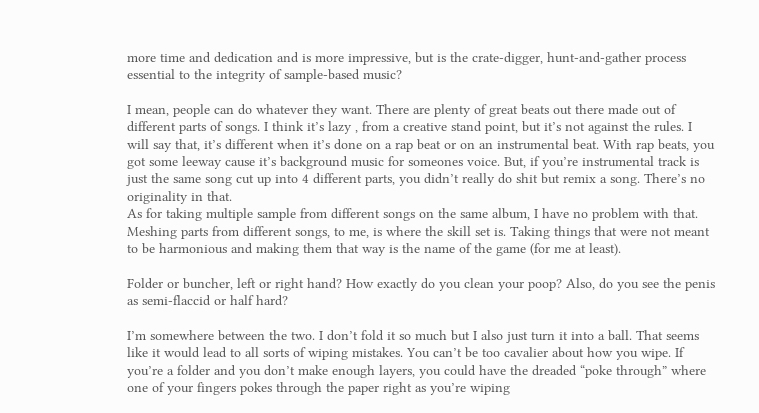more time and dedication and is more impressive, but is the crate-digger, hunt-and-gather process essential to the integrity of sample-based music?

I mean, people can do whatever they want. There are plenty of great beats out there made out of different parts of songs. I think it’s lazy , from a creative stand point, but it’s not against the rules. I will say that, it’s different when it’s done on a rap beat or on an instrumental beat. With rap beats, you got some leeway cause it’s background music for someones voice. But, if you’re instrumental track is just the same song cut up into 4 different parts, you didn’t really do shit but remix a song. There’s no originality in that.
As for taking multiple sample from different songs on the same album, I have no problem with that. Meshing parts from different songs, to me, is where the skill set is. Taking things that were not meant to be harmonious and making them that way is the name of the game (for me at least).

Folder or buncher, left or right hand? How exactly do you clean your poop? Also, do you see the penis as semi-flaccid or half hard?

I’m somewhere between the two. I don’t fold it so much but I also just turn it into a ball. That seems like it would lead to all sorts of wiping mistakes. You can’t be too cavalier about how you wipe. If you’re a folder and you don’t make enough layers, you could have the dreaded “poke through” where one of your fingers pokes through the paper right as you’re wiping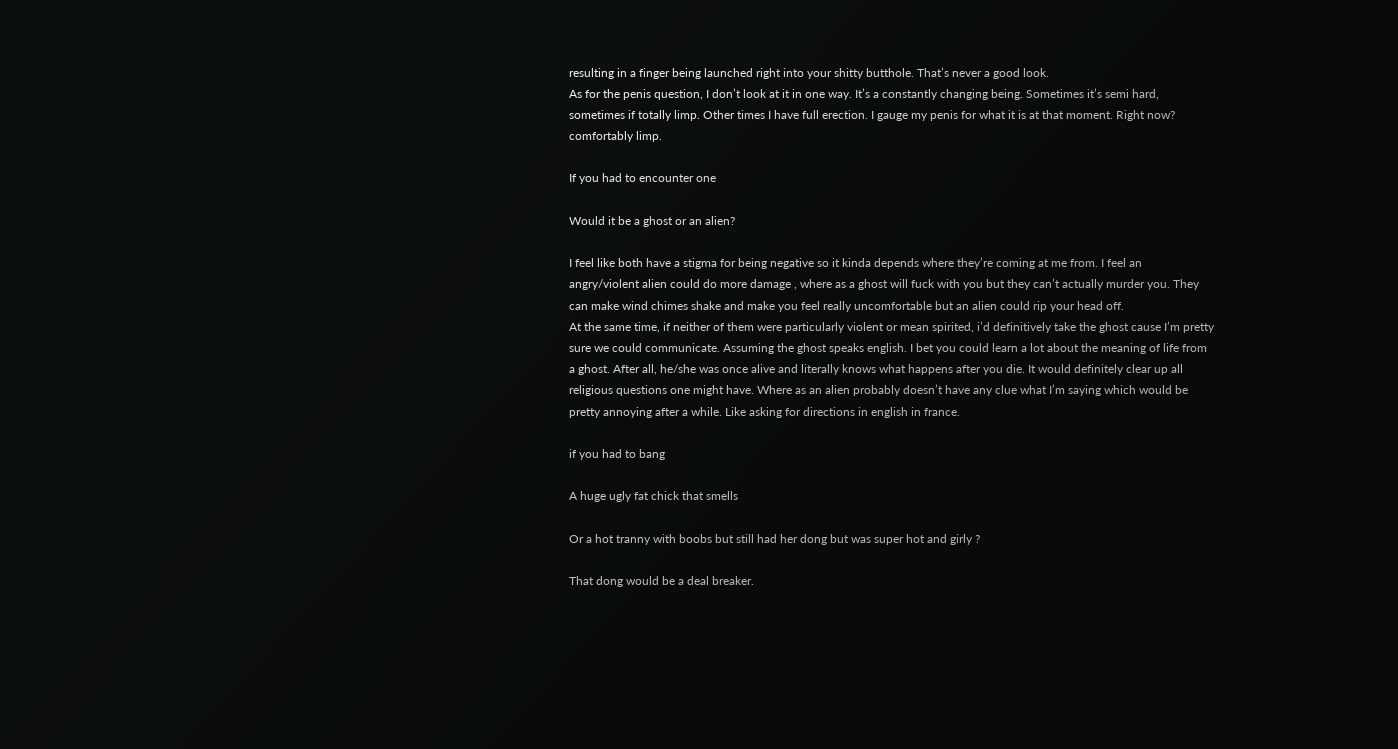resulting in a finger being launched right into your shitty butthole. That’s never a good look.
As for the penis question, I don’t look at it in one way. It’s a constantly changing being. Sometimes it’s semi hard, sometimes if totally limp. Other times I have full erection. I gauge my penis for what it is at that moment. Right now? comfortably limp.

If you had to encounter one

Would it be a ghost or an alien?

I feel like both have a stigma for being negative so it kinda depends where they’re coming at me from. I feel an angry/violent alien could do more damage , where as a ghost will fuck with you but they can’t actually murder you. They can make wind chimes shake and make you feel really uncomfortable but an alien could rip your head off.
At the same time, if neither of them were particularly violent or mean spirited, i’d definitively take the ghost cause I’m pretty sure we could communicate. Assuming the ghost speaks english. I bet you could learn a lot about the meaning of life from a ghost. After all, he/she was once alive and literally knows what happens after you die. It would definitely clear up all religious questions one might have. Where as an alien probably doesn’t have any clue what I’m saying which would be pretty annoying after a while. Like asking for directions in english in france.

if you had to bang

A huge ugly fat chick that smells

Or a hot tranny with boobs but still had her dong but was super hot and girly ?

That dong would be a deal breaker.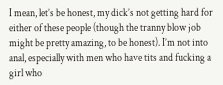I mean, let’s be honest, my dick’s not getting hard for either of these people (though the tranny blow job might be pretty amazing, to be honest). I’m not into anal, especially with men who have tits and fucking a girl who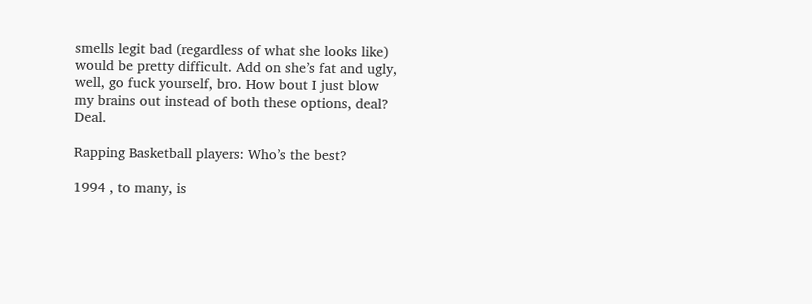smells legit bad (regardless of what she looks like) would be pretty difficult. Add on she’s fat and ugly, well, go fuck yourself, bro. How bout I just blow my brains out instead of both these options, deal? Deal.

Rapping Basketball players: Who’s the best?

1994 , to many, is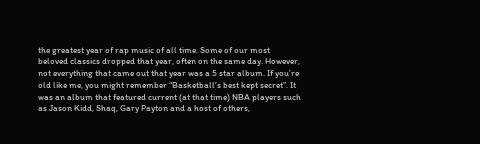the greatest year of rap music of all time. Some of our most beloved classics dropped that year, often on the same day. However, not everything that came out that year was a 5 star album. If you’re old like me, you might remember “Basketball’s best kept secret”. It was an album that featured current (at that time) NBA players such as Jason Kidd, Shaq, Gary Payton and a host of others,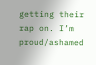getting their rap on. I’m proud/ashamed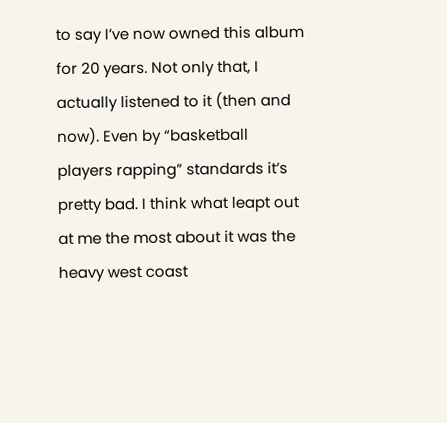to say I’ve now owned this album for 20 years. Not only that, I actually listened to it (then and now). Even by “basketball players rapping” standards it’s pretty bad. I think what leapt out at me the most about it was the heavy west coast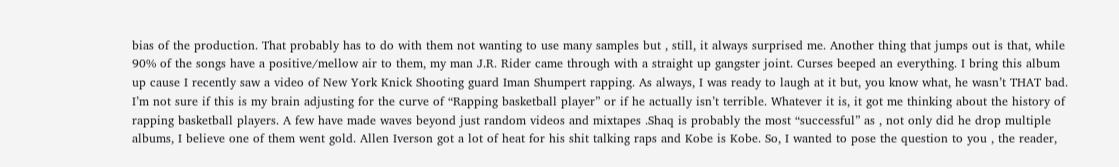bias of the production. That probably has to do with them not wanting to use many samples but , still, it always surprised me. Another thing that jumps out is that, while 90% of the songs have a positive/mellow air to them, my man J.R. Rider came through with a straight up gangster joint. Curses beeped an everything. I bring this album up cause I recently saw a video of New York Knick Shooting guard Iman Shumpert rapping. As always, I was ready to laugh at it but, you know what, he wasn’t THAT bad. I’m not sure if this is my brain adjusting for the curve of “Rapping basketball player” or if he actually isn’t terrible. Whatever it is, it got me thinking about the history of rapping basketball players. A few have made waves beyond just random videos and mixtapes .Shaq is probably the most “successful” as , not only did he drop multiple albums, I believe one of them went gold. Allen Iverson got a lot of heat for his shit talking raps and Kobe is Kobe. So, I wanted to pose the question to you , the reader,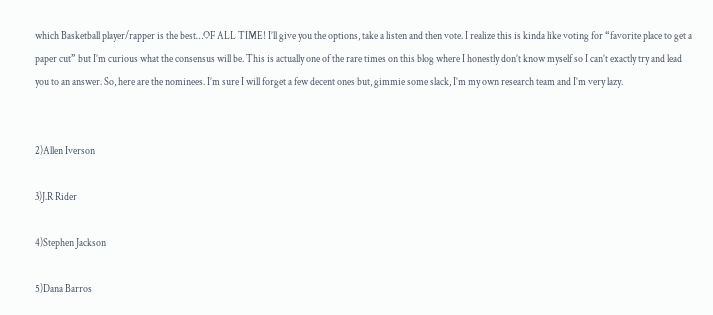which Basketball player/rapper is the best…OF ALL TIME! I’ll give you the options, take a listen and then vote. I realize this is kinda like voting for “favorite place to get a paper cut” but I’m curious what the consensus will be. This is actually one of the rare times on this blog where I honestly don’t know myself so I can’t exactly try and lead you to an answer. So, here are the nominees. I’m sure I will forget a few decent ones but, gimmie some slack, I’m my own research team and I’m very lazy.


2)Allen Iverson

3)J.R Rider

4)Stephen Jackson

5)Dana Barros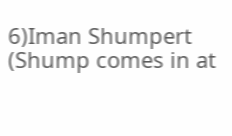6)Iman Shumpert (Shump comes in at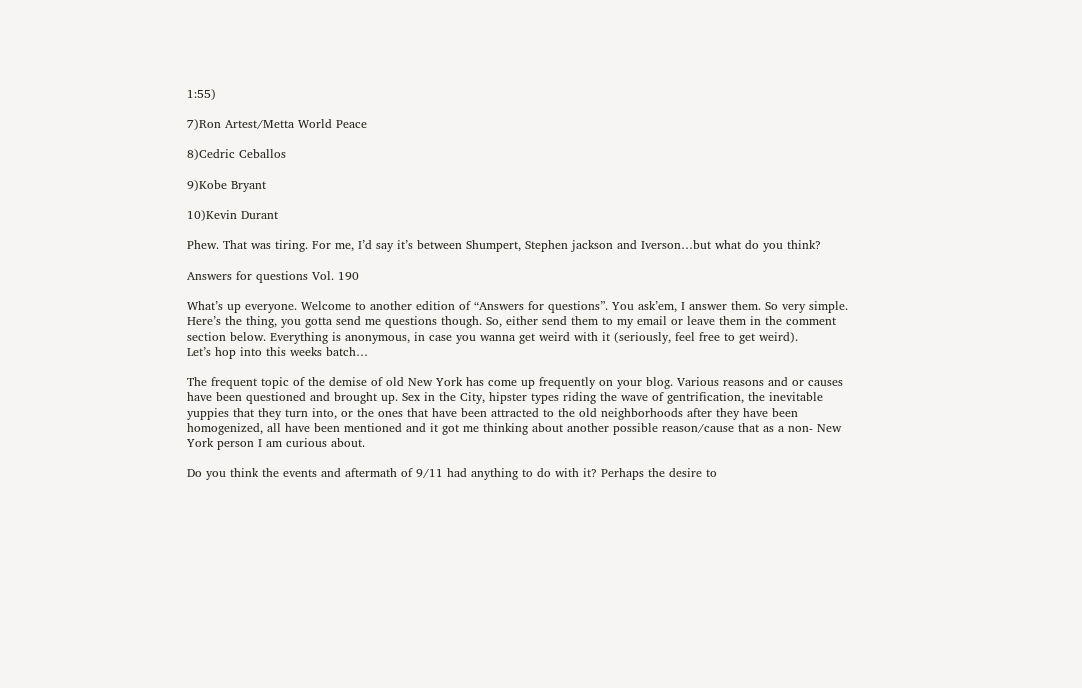1:55)

7)Ron Artest/Metta World Peace

8)Cedric Ceballos

9)Kobe Bryant

10)Kevin Durant

Phew. That was tiring. For me, I’d say it’s between Shumpert, Stephen jackson and Iverson…but what do you think?

Answers for questions Vol. 190

What’s up everyone. Welcome to another edition of “Answers for questions”. You ask’em, I answer them. So very simple. Here’s the thing, you gotta send me questions though. So, either send them to my email or leave them in the comment section below. Everything is anonymous, in case you wanna get weird with it (seriously, feel free to get weird).
Let’s hop into this weeks batch…

The frequent topic of the demise of old New York has come up frequently on your blog. Various reasons and or causes have been questioned and brought up. Sex in the City, hipster types riding the wave of gentrification, the inevitable yuppies that they turn into, or the ones that have been attracted to the old neighborhoods after they have been homogenized, all have been mentioned and it got me thinking about another possible reason/cause that as a non- New York person I am curious about.

Do you think the events and aftermath of 9/11 had anything to do with it? Perhaps the desire to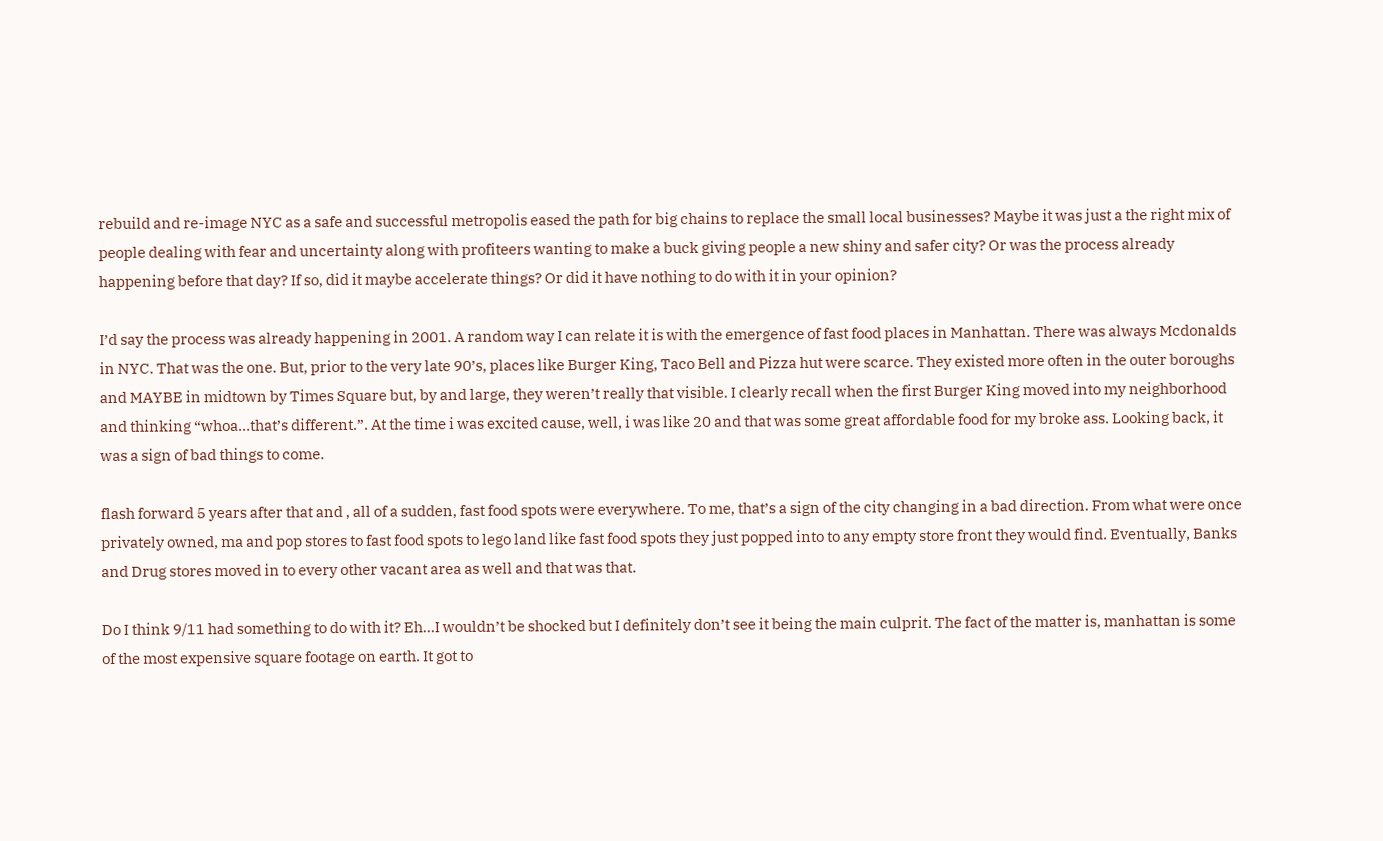rebuild and re-image NYC as a safe and successful metropolis eased the path for big chains to replace the small local businesses? Maybe it was just a the right mix of people dealing with fear and uncertainty along with profiteers wanting to make a buck giving people a new shiny and safer city? Or was the process already happening before that day? If so, did it maybe accelerate things? Or did it have nothing to do with it in your opinion?

I’d say the process was already happening in 2001. A random way I can relate it is with the emergence of fast food places in Manhattan. There was always Mcdonalds in NYC. That was the one. But, prior to the very late 90’s, places like Burger King, Taco Bell and Pizza hut were scarce. They existed more often in the outer boroughs and MAYBE in midtown by Times Square but, by and large, they weren’t really that visible. I clearly recall when the first Burger King moved into my neighborhood and thinking “whoa…that’s different.”. At the time i was excited cause, well, i was like 20 and that was some great affordable food for my broke ass. Looking back, it was a sign of bad things to come.

flash forward 5 years after that and , all of a sudden, fast food spots were everywhere. To me, that’s a sign of the city changing in a bad direction. From what were once privately owned, ma and pop stores to fast food spots to lego land like fast food spots they just popped into to any empty store front they would find. Eventually, Banks and Drug stores moved in to every other vacant area as well and that was that.

Do I think 9/11 had something to do with it? Eh…I wouldn’t be shocked but I definitely don’t see it being the main culprit. The fact of the matter is, manhattan is some of the most expensive square footage on earth. It got to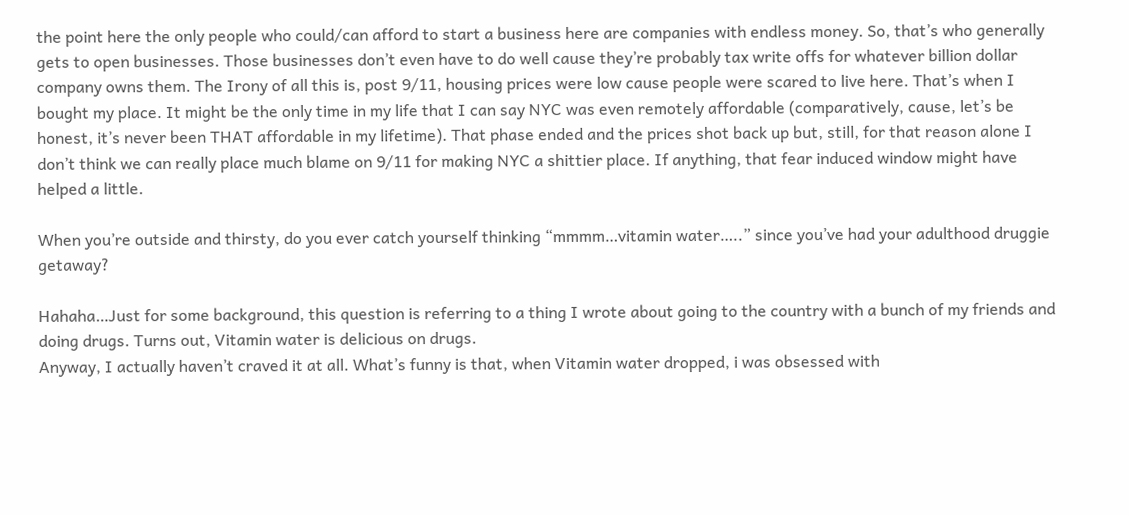the point here the only people who could/can afford to start a business here are companies with endless money. So, that’s who generally gets to open businesses. Those businesses don’t even have to do well cause they’re probably tax write offs for whatever billion dollar company owns them. The Irony of all this is, post 9/11, housing prices were low cause people were scared to live here. That’s when I bought my place. It might be the only time in my life that I can say NYC was even remotely affordable (comparatively, cause, let’s be honest, it’s never been THAT affordable in my lifetime). That phase ended and the prices shot back up but, still, for that reason alone I don’t think we can really place much blame on 9/11 for making NYC a shittier place. If anything, that fear induced window might have helped a little.

When you’re outside and thirsty, do you ever catch yourself thinking “mmmm…vitamin water…..” since you’ve had your adulthood druggie getaway?

Hahaha…Just for some background, this question is referring to a thing I wrote about going to the country with a bunch of my friends and doing drugs. Turns out, Vitamin water is delicious on drugs.
Anyway, I actually haven’t craved it at all. What’s funny is that, when Vitamin water dropped, i was obsessed with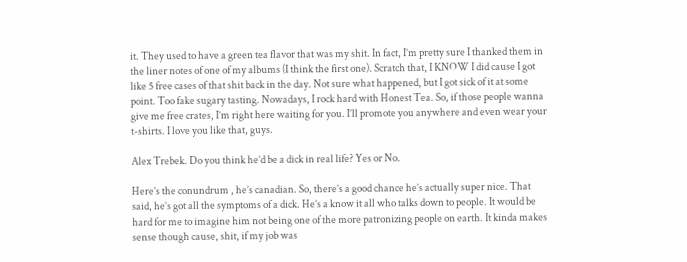it. They used to have a green tea flavor that was my shit. In fact, I’m pretty sure I thanked them in the liner notes of one of my albums (I think the first one). Scratch that, I KNOW I did cause I got like 5 free cases of that shit back in the day. Not sure what happened, but I got sick of it at some point. Too fake sugary tasting. Nowadays, I rock hard with Honest Tea. So, if those people wanna give me free crates, I’m right here waiting for you. I’ll promote you anywhere and even wear your t-shirts. I love you like that, guys.

Alex Trebek. Do you think he’d be a dick in real life? Yes or No.

Here’s the conundrum , he’s canadian. So, there’s a good chance he’s actually super nice. That said, he’s got all the symptoms of a dick. He’s a know it all who talks down to people. It would be hard for me to imagine him not being one of the more patronizing people on earth. It kinda makes sense though cause, shit, if my job was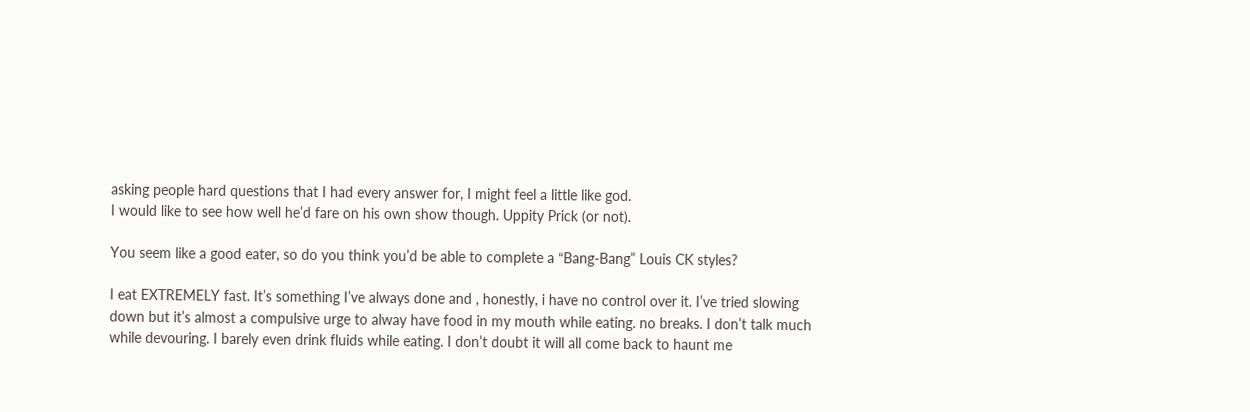asking people hard questions that I had every answer for, I might feel a little like god.
I would like to see how well he’d fare on his own show though. Uppity Prick (or not).

You seem like a good eater, so do you think you’d be able to complete a “Bang-Bang” Louis CK styles?

I eat EXTREMELY fast. It’s something I’ve always done and , honestly, i have no control over it. I’ve tried slowing down but it’s almost a compulsive urge to alway have food in my mouth while eating. no breaks. I don’t talk much while devouring. I barely even drink fluids while eating. I don’t doubt it will all come back to haunt me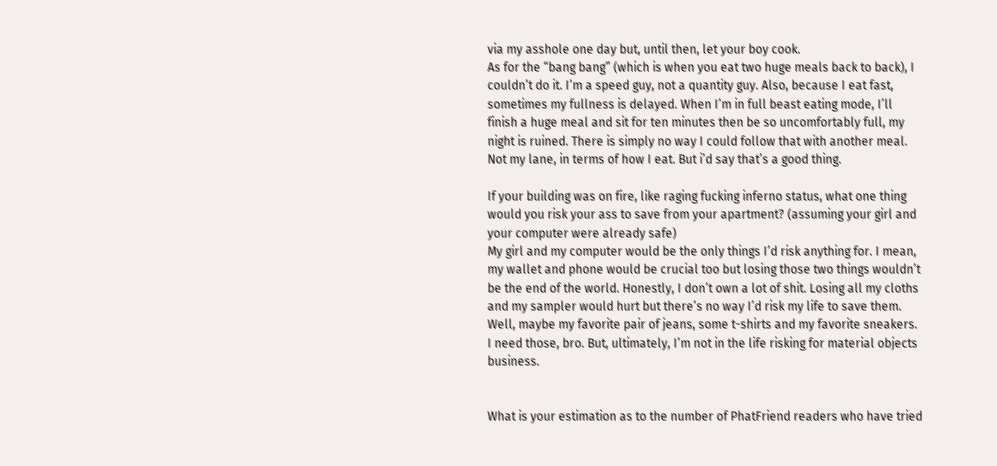via my asshole one day but, until then, let your boy cook.
As for the “bang bang” (which is when you eat two huge meals back to back), I couldn’t do it. I’m a speed guy, not a quantity guy. Also, because I eat fast, sometimes my fullness is delayed. When I’m in full beast eating mode, I’ll finish a huge meal and sit for ten minutes then be so uncomfortably full, my night is ruined. There is simply no way I could follow that with another meal. Not my lane, in terms of how I eat. But i’d say that’s a good thing.

If your building was on fire, like raging fucking inferno status, what one thing would you risk your ass to save from your apartment? (assuming your girl and your computer were already safe)
My girl and my computer would be the only things I’d risk anything for. I mean, my wallet and phone would be crucial too but losing those two things wouldn’t be the end of the world. Honestly, I don’t own a lot of shit. Losing all my cloths and my sampler would hurt but there’s no way I’d risk my life to save them. Well, maybe my favorite pair of jeans, some t-shirts and my favorite sneakers. I need those, bro. But, ultimately, I’m not in the life risking for material objects business.


What is your estimation as to the number of PhatFriend readers who have tried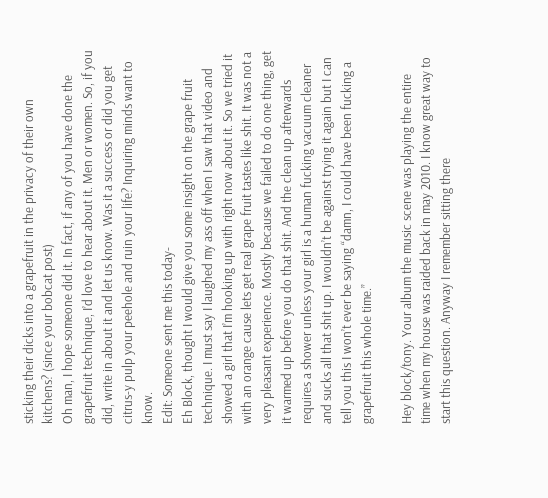sticking their dicks into a grapefruit in the privacy of their own kitchens? (since your bobcat post)
Oh man, I hope someone did it. In fact, if any of you have done the grapefruit technique, I’d love to hear about it. Men or women. So, if you did, write in about it and let us know. Was it a success or did you get citrus-y pulp your peehole and ruin your life? Inquiring minds want to know.
Edit: Someone sent me this today-
Eh Block, thought I would give you some insight on the grape fruit technique. I must say I laughed my ass off when I saw that video and showed a girl that I’m hooking up with right now about it. So we tried it with an orange cause lets get real grape fruit tastes like shit. It was not a very pleasant experience. Mostly because we failed to do one thing, get it warmed up before you do that shit. And the clean up afterwards requires a shower unless your girl is a human fucking vacuum cleaner and sucks all that shit up. I wouldn’t be against trying it again but I can tell you this I won’t ever be saying “damn, I could have been fucking a grapefruit this whole time.”

Hey block/tony. Your album the music scene was playing the entire time when my house was raided back in may 2010. I know great way to start this question. Anyway I remember sitting there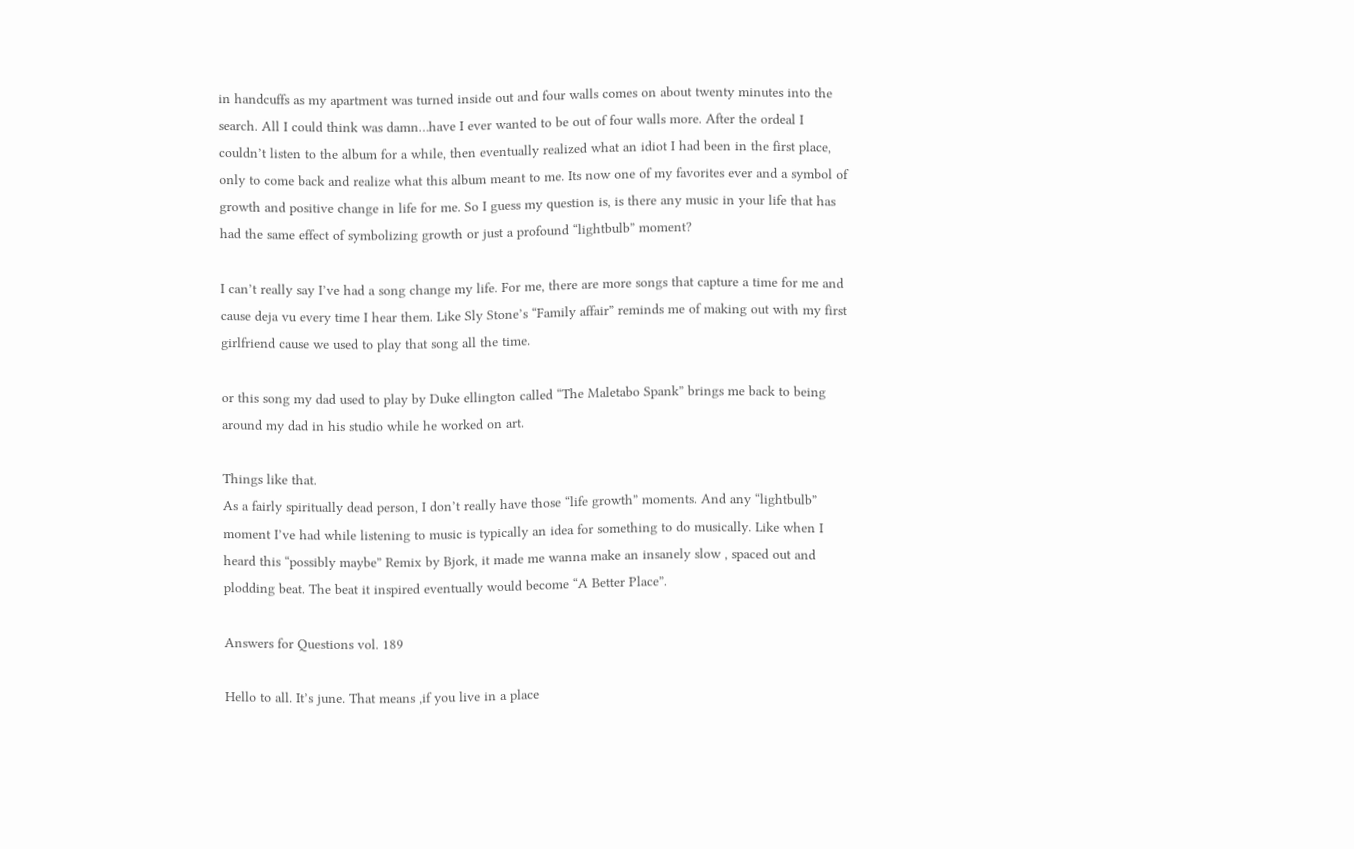in handcuffs as my apartment was turned inside out and four walls comes on about twenty minutes into the search. All I could think was damn…have I ever wanted to be out of four walls more. After the ordeal I couldn’t listen to the album for a while, then eventually realized what an idiot I had been in the first place, only to come back and realize what this album meant to me. Its now one of my favorites ever and a symbol of growth and positive change in life for me. So I guess my question is, is there any music in your life that has had the same effect of symbolizing growth or just a profound “lightbulb” moment?

I can’t really say I’ve had a song change my life. For me, there are more songs that capture a time for me and cause deja vu every time I hear them. Like Sly Stone’s “Family affair” reminds me of making out with my first girlfriend cause we used to play that song all the time.

or this song my dad used to play by Duke ellington called “The Maletabo Spank” brings me back to being around my dad in his studio while he worked on art.

Things like that.
As a fairly spiritually dead person, I don’t really have those “life growth” moments. And any “lightbulb” moment I’ve had while listening to music is typically an idea for something to do musically. Like when I heard this “possibly maybe” Remix by Bjork, it made me wanna make an insanely slow , spaced out and plodding beat. The beat it inspired eventually would become “A Better Place”.

Answers for Questions vol. 189

Hello to all. It’s june. That means ,if you live in a place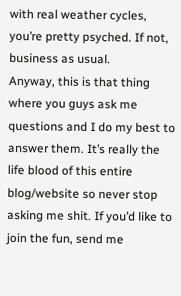with real weather cycles, you’re pretty psyched. If not, business as usual.
Anyway, this is that thing where you guys ask me questions and I do my best to answer them. It’s really the life blood of this entire blog/website so never stop asking me shit. If you’d like to join the fun, send me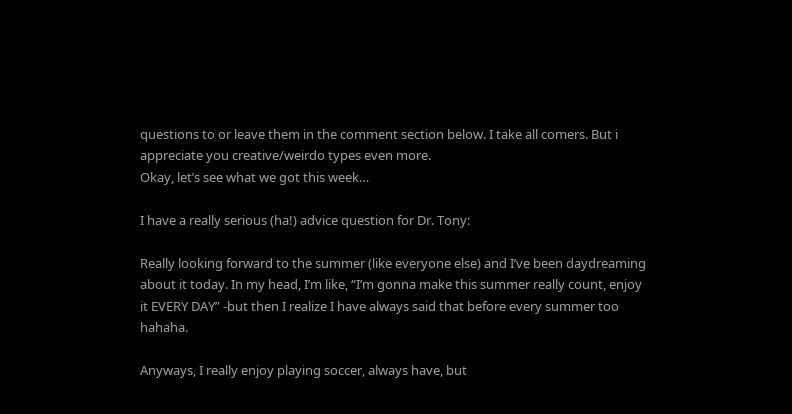questions to or leave them in the comment section below. I take all comers. But i appreciate you creative/weirdo types even more.
Okay, let’s see what we got this week…

I have a really serious (ha!) advice question for Dr. Tony:

Really looking forward to the summer (like everyone else) and I’ve been daydreaming about it today. In my head, I’m like, “I’m gonna make this summer really count, enjoy it EVERY DAY” -but then I realize I have always said that before every summer too hahaha.

Anyways, I really enjoy playing soccer, always have, but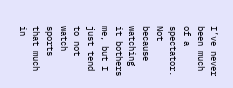I’ve never been much of a spectator. Not because watching it bothers me, but I just tend to not watch sports that much in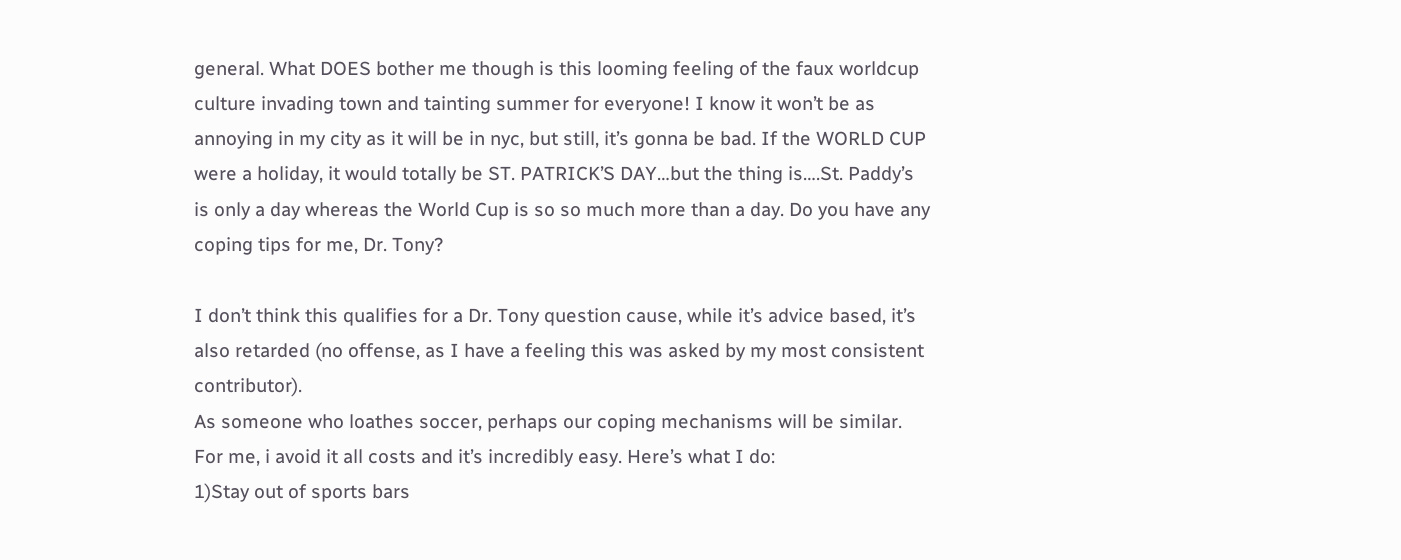general. What DOES bother me though is this looming feeling of the faux worldcup culture invading town and tainting summer for everyone! I know it won’t be as annoying in my city as it will be in nyc, but still, it’s gonna be bad. If the WORLD CUP were a holiday, it would totally be ST. PATRICK’S DAY…but the thing is….St. Paddy’s is only a day whereas the World Cup is so so much more than a day. Do you have any coping tips for me, Dr. Tony?

I don’t think this qualifies for a Dr. Tony question cause, while it’s advice based, it’s also retarded (no offense, as I have a feeling this was asked by my most consistent contributor).
As someone who loathes soccer, perhaps our coping mechanisms will be similar. For me, i avoid it all costs and it’s incredibly easy. Here’s what I do:
1)Stay out of sports bars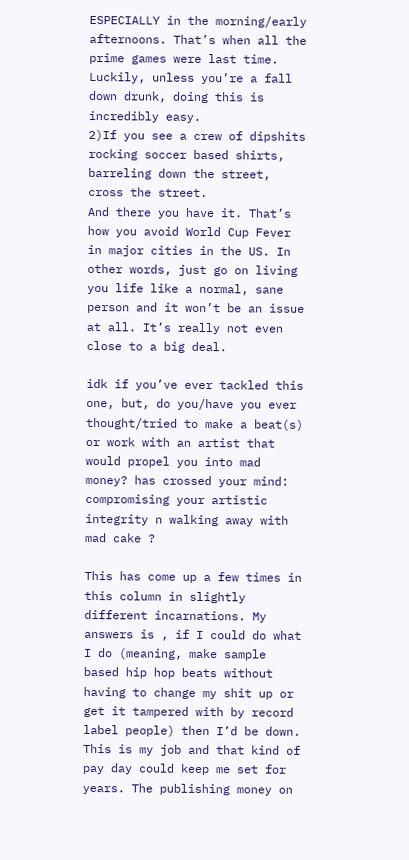ESPECIALLY in the morning/early afternoons. That’s when all the prime games were last time. Luckily, unless you’re a fall down drunk, doing this is incredibly easy.
2)If you see a crew of dipshits rocking soccer based shirts, barreling down the street, cross the street.
And there you have it. That’s how you avoid World Cup Fever in major cities in the US. In other words, just go on living you life like a normal, sane person and it won’t be an issue at all. It’s really not even close to a big deal.

idk if you’ve ever tackled this one, but, do you/have you ever thought/tried to make a beat(s) or work with an artist that would propel you into mad money? has crossed your mind: compromising your artistic integrity n walking away with mad cake ?

This has come up a few times in this column in slightly different incarnations. My answers is , if I could do what I do (meaning, make sample based hip hop beats without having to change my shit up or get it tampered with by record label people) then I’d be down. This is my job and that kind of pay day could keep me set for years. The publishing money on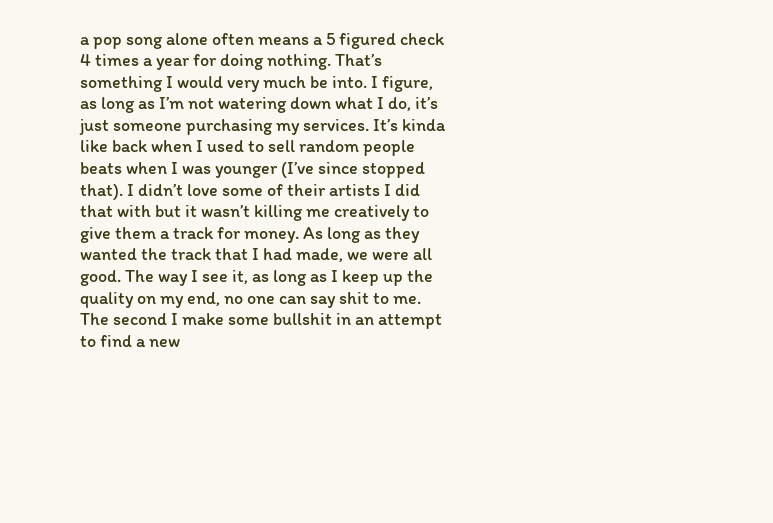a pop song alone often means a 5 figured check 4 times a year for doing nothing. That’s something I would very much be into. I figure, as long as I’m not watering down what I do, it’s just someone purchasing my services. It’s kinda like back when I used to sell random people beats when I was younger (I’ve since stopped that). I didn’t love some of their artists I did that with but it wasn’t killing me creatively to give them a track for money. As long as they wanted the track that I had made, we were all good. The way I see it, as long as I keep up the quality on my end, no one can say shit to me. The second I make some bullshit in an attempt to find a new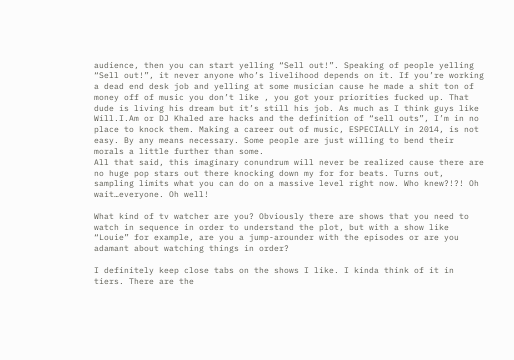audience, then you can start yelling “Sell out!”. Speaking of people yelling “Sell out!”, it never anyone who’s livelihood depends on it. If you’re working a dead end desk job and yelling at some musician cause he made a shit ton of money off of music you don’t like , you got your priorities fucked up. That dude is living his dream but it’s still his job. As much as I think guys like Will.I.Am or DJ Khaled are hacks and the definition of “sell outs”, I’m in no place to knock them. Making a career out of music, ESPECIALLY in 2014, is not easy. By any means necessary. Some people are just willing to bend their morals a little further than some.
All that said, this imaginary conundrum will never be realized cause there are no huge pop stars out there knocking down my for for beats. Turns out, sampling limits what you can do on a massive level right now. Who knew?!?! Oh wait…everyone. Oh well!

What kind of tv watcher are you? Obviously there are shows that you need to watch in sequence in order to understand the plot, but with a show like “Louie” for example, are you a jump-arounder with the episodes or are you adamant about watching things in order?

I definitely keep close tabs on the shows I like. I kinda think of it in tiers. There are the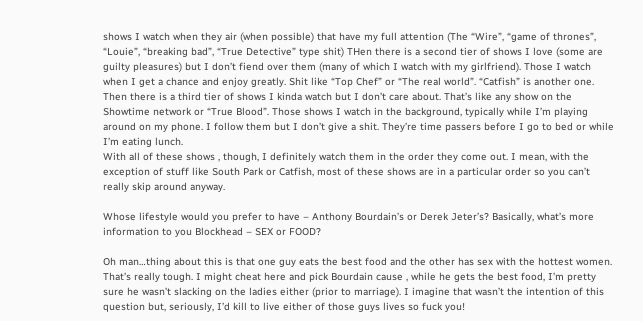shows I watch when they air (when possible) that have my full attention (The “Wire”, “game of thrones”, “Louie”, “breaking bad”, “True Detective” type shit) THen there is a second tier of shows I love (some are guilty pleasures) but I don’t fiend over them (many of which I watch with my girlfriend). Those I watch when I get a chance and enjoy greatly. Shit like “Top Chef” or “The real world”. “Catfish” is another one.
Then there is a third tier of shows I kinda watch but I don’t care about. That’s like any show on the Showtime network or “True Blood”. Those shows I watch in the background, typically while I’m playing around on my phone. I follow them but I don’t give a shit. They’re time passers before I go to bed or while I’m eating lunch.
With all of these shows , though, I definitely watch them in the order they come out. I mean, with the exception of stuff like South Park or Catfish, most of these shows are in a particular order so you can’t really skip around anyway.

Whose lifestyle would you prefer to have – Anthony Bourdain’s or Derek Jeter’s? Basically, what’s more information to you Blockhead – SEX or FOOD?

Oh man…thing about this is that one guy eats the best food and the other has sex with the hottest women. That’s really tough. I might cheat here and pick Bourdain cause , while he gets the best food, I’m pretty sure he wasn’t slacking on the ladies either (prior to marriage). I imagine that wasn’t the intention of this question but, seriously, I’d kill to live either of those guys lives so fuck you!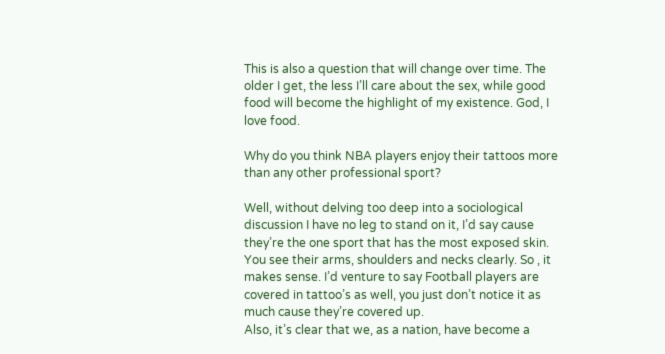This is also a question that will change over time. The older I get, the less I’ll care about the sex, while good food will become the highlight of my existence. God, I love food.

Why do you think NBA players enjoy their tattoos more than any other professional sport?

Well, without delving too deep into a sociological discussion I have no leg to stand on it, I’d say cause they’re the one sport that has the most exposed skin. You see their arms, shoulders and necks clearly. So , it makes sense. I’d venture to say Football players are covered in tattoo’s as well, you just don’t notice it as much cause they’re covered up.
Also, it’s clear that we, as a nation, have become a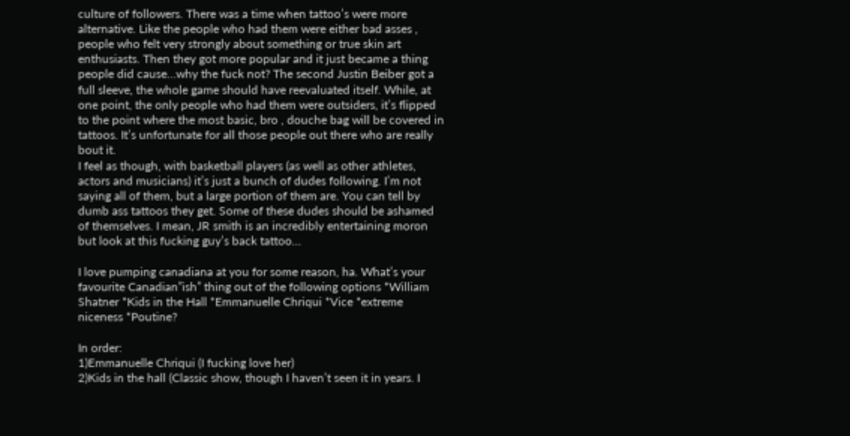culture of followers. There was a time when tattoo’s were more alternative. Like the people who had them were either bad asses , people who felt very strongly about something or true skin art enthusiasts. Then they got more popular and it just became a thing people did cause…why the fuck not? The second Justin Beiber got a full sleeve, the whole game should have reevaluated itself. While, at one point, the only people who had them were outsiders, it’s flipped to the point where the most basic, bro , douche bag will be covered in tattoos. It’s unfortunate for all those people out there who are really bout it.
I feel as though, with basketball players (as well as other athletes, actors and musicians) it’s just a bunch of dudes following. I’m not saying all of them, but a large portion of them are. You can tell by dumb ass tattoos they get. Some of these dudes should be ashamed of themselves. I mean, JR smith is an incredibly entertaining moron but look at this fucking guy’s back tattoo…

I love pumping canadiana at you for some reason, ha. What’s your favourite Canadian”ish” thing out of the following options *William Shatner *Kids in the Hall *Emmanuelle Chriqui *Vice *extreme niceness *Poutine?

In order:
1)Emmanuelle Chriqui (I fucking love her)
2)Kids in the hall (Classic show, though I haven’t seen it in years. I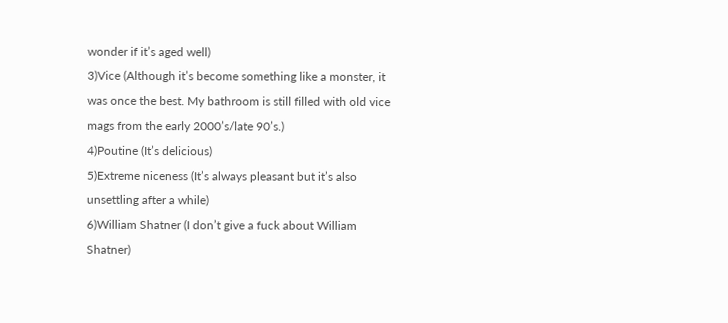wonder if it’s aged well)
3)Vice (Although it’s become something like a monster, it was once the best. My bathroom is still filled with old vice mags from the early 2000’s/late 90’s.)
4)Poutine (It’s delicious)
5)Extreme niceness (It’s always pleasant but it’s also unsettling after a while)
6)William Shatner (I don’t give a fuck about William Shatner)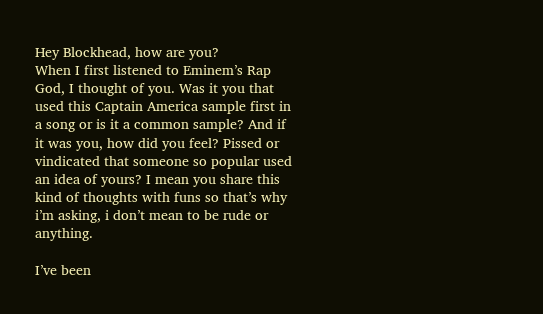Hey Blockhead, how are you?
When I first listened to Eminem’s Rap God, I thought of you. Was it you that used this Captain America sample first in a song or is it a common sample? And if it was you, how did you feel? Pissed or vindicated that someone so popular used an idea of yours? I mean you share this kind of thoughts with funs so that’s why i’m asking, i don’t mean to be rude or anything.

I’ve been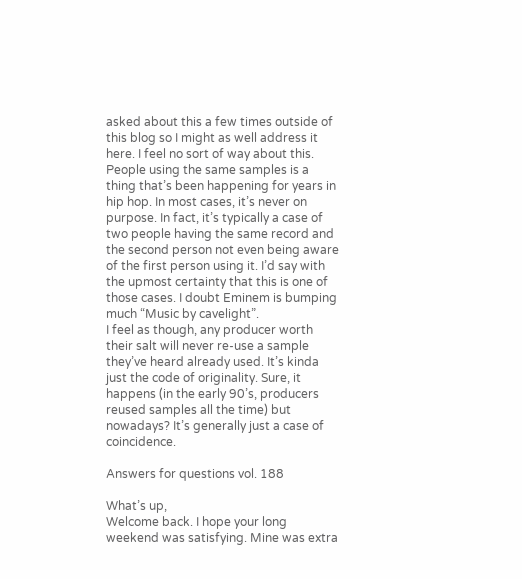asked about this a few times outside of this blog so I might as well address it here. I feel no sort of way about this. People using the same samples is a thing that’s been happening for years in hip hop. In most cases, it’s never on purpose. In fact, it’s typically a case of two people having the same record and the second person not even being aware of the first person using it. I’d say with the upmost certainty that this is one of those cases. I doubt Eminem is bumping much “Music by cavelight”.
I feel as though, any producer worth their salt will never re-use a sample they’ve heard already used. It’s kinda just the code of originality. Sure, it happens (in the early 90’s, producers reused samples all the time) but nowadays? It’s generally just a case of coincidence.

Answers for questions vol. 188

What’s up,
Welcome back. I hope your long weekend was satisfying. Mine was extra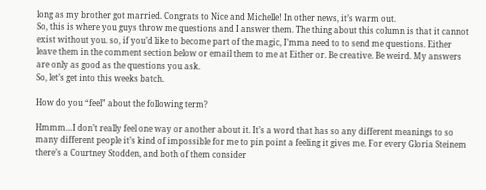long as my brother got married. Congrats to Nice and Michelle! In other news, it’s warm out.
So, this is where you guys throw me questions and I answer them. The thing about this column is that it cannot exist without you. so, if you’d like to become part of the magic, I’mma need to to send me questions. Either leave them in the comment section below or email them to me at Either or. Be creative. Be weird. My answers are only as good as the questions you ask.
So, let’s get into this weeks batch.

How do you “feel” about the following term?

Hmmm…I don’t really feel one way or another about it. It’s a word that has so any different meanings to so many different people it’s kind of impossible for me to pin point a feeling it gives me. For every Gloria Steinem there’s a Courtney Stodden, and both of them consider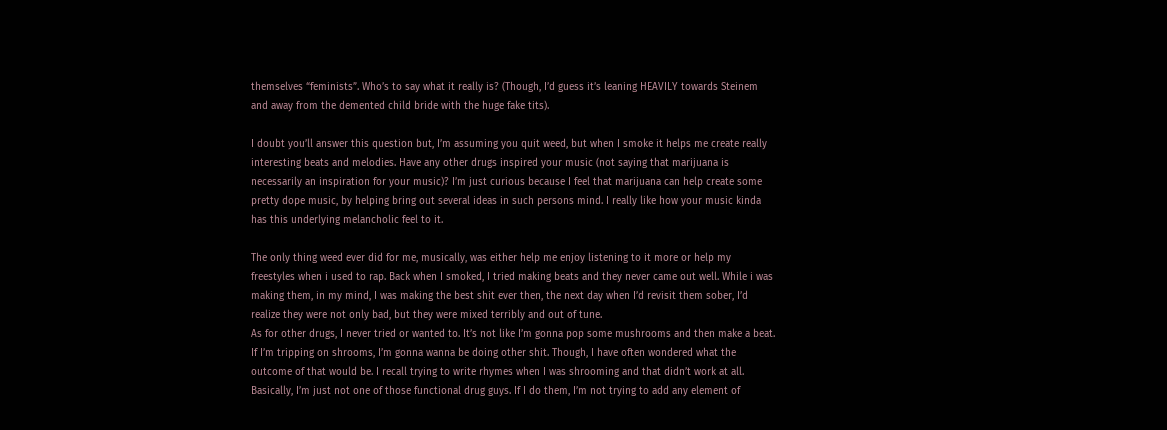themselves “feminists”. Who’s to say what it really is? (Though, I’d guess it’s leaning HEAVILY towards Steinem and away from the demented child bride with the huge fake tits).

I doubt you’ll answer this question but, I’m assuming you quit weed, but when I smoke it helps me create really interesting beats and melodies. Have any other drugs inspired your music (not saying that marijuana is necessarily an inspiration for your music)? I’m just curious because I feel that marijuana can help create some pretty dope music, by helping bring out several ideas in such persons mind. I really like how your music kinda has this underlying melancholic feel to it.

The only thing weed ever did for me, musically, was either help me enjoy listening to it more or help my freestyles when i used to rap. Back when I smoked, I tried making beats and they never came out well. While i was making them, in my mind, I was making the best shit ever then, the next day when I’d revisit them sober, I’d realize they were not only bad, but they were mixed terribly and out of tune.
As for other drugs, I never tried or wanted to. It’s not like I’m gonna pop some mushrooms and then make a beat. If I’m tripping on shrooms, I’m gonna wanna be doing other shit. Though, I have often wondered what the outcome of that would be. I recall trying to write rhymes when I was shrooming and that didn’t work at all.
Basically, I’m just not one of those functional drug guys. If I do them, I’m not trying to add any element of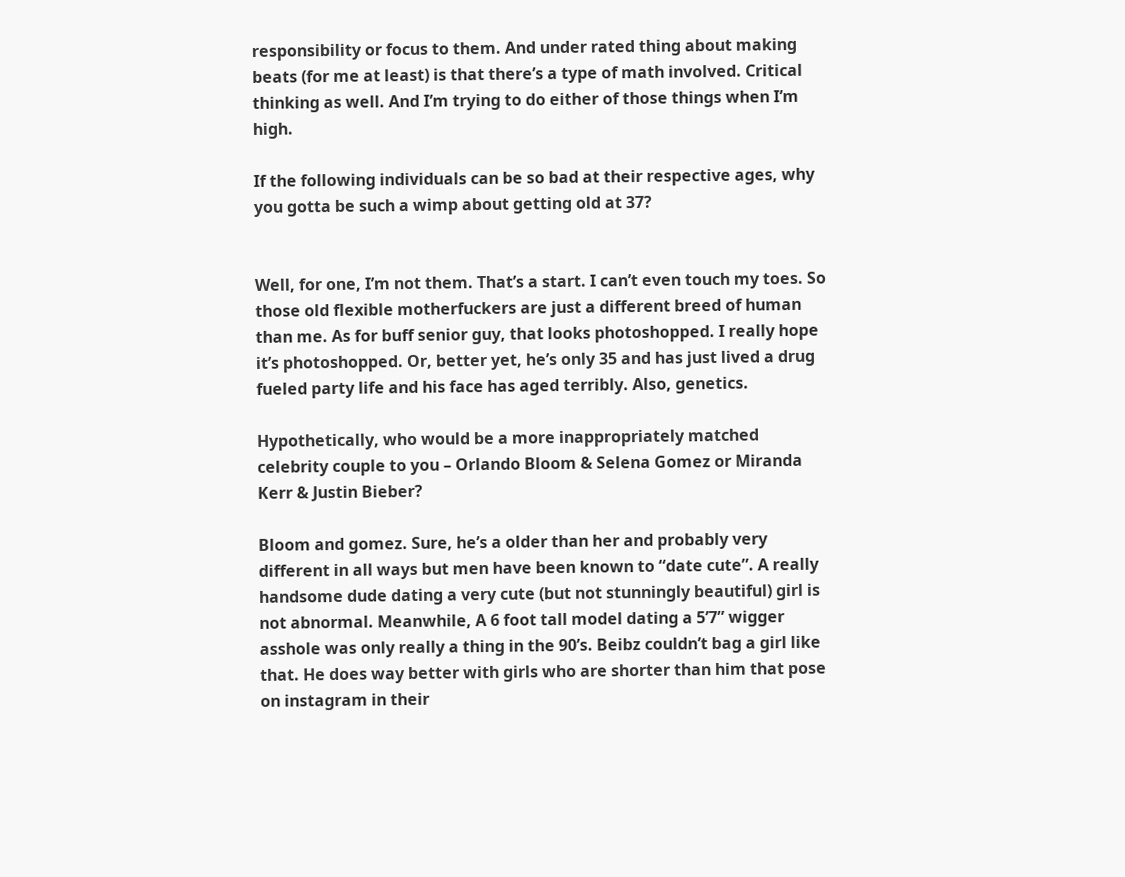responsibility or focus to them. And under rated thing about making beats (for me at least) is that there’s a type of math involved. Critical thinking as well. And I’m trying to do either of those things when I’m high.

If the following individuals can be so bad at their respective ages, why you gotta be such a wimp about getting old at 37?


Well, for one, I’m not them. That’s a start. I can’t even touch my toes. So those old flexible motherfuckers are just a different breed of human than me. As for buff senior guy, that looks photoshopped. I really hope it’s photoshopped. Or, better yet, he’s only 35 and has just lived a drug fueled party life and his face has aged terribly. Also, genetics.

Hypothetically, who would be a more inappropriately matched celebrity couple to you – Orlando Bloom & Selena Gomez or Miranda Kerr & Justin Bieber?

Bloom and gomez. Sure, he’s a older than her and probably very different in all ways but men have been known to “date cute”. A really handsome dude dating a very cute (but not stunningly beautiful) girl is not abnormal. Meanwhile, A 6 foot tall model dating a 5’7” wigger asshole was only really a thing in the 90’s. Beibz couldn’t bag a girl like that. He does way better with girls who are shorter than him that pose on instagram in their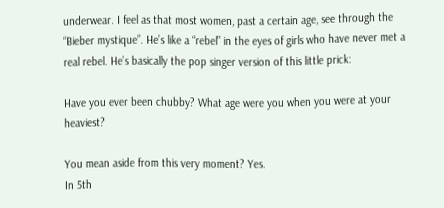underwear. I feel as that most women, past a certain age, see through the “Bieber mystique”. He’s like a “rebel” in the eyes of girls who have never met a real rebel. He’s basically the pop singer version of this little prick:

Have you ever been chubby? What age were you when you were at your heaviest?

You mean aside from this very moment? Yes.
In 5th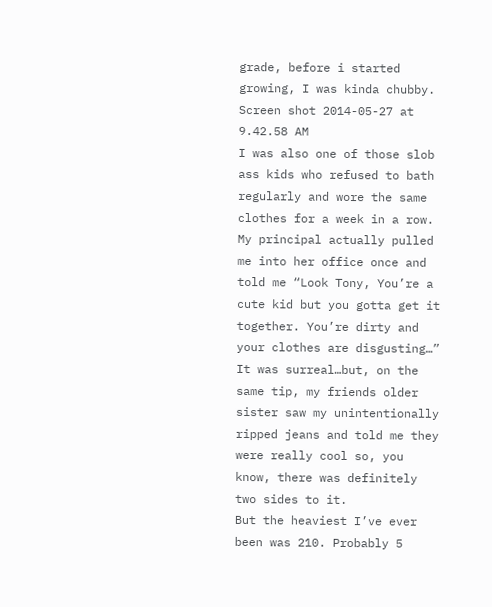grade, before i started growing, I was kinda chubby.
Screen shot 2014-05-27 at 9.42.58 AM
I was also one of those slob ass kids who refused to bath regularly and wore the same clothes for a week in a row. My principal actually pulled me into her office once and told me “Look Tony, You’re a cute kid but you gotta get it together. You’re dirty and your clothes are disgusting…” It was surreal…but, on the same tip, my friends older sister saw my unintentionally ripped jeans and told me they were really cool so, you know, there was definitely two sides to it.
But the heaviest I’ve ever been was 210. Probably 5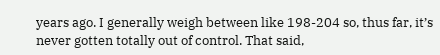years ago. I generally weigh between like 198-204 so, thus far, it’s never gotten totally out of control. That said,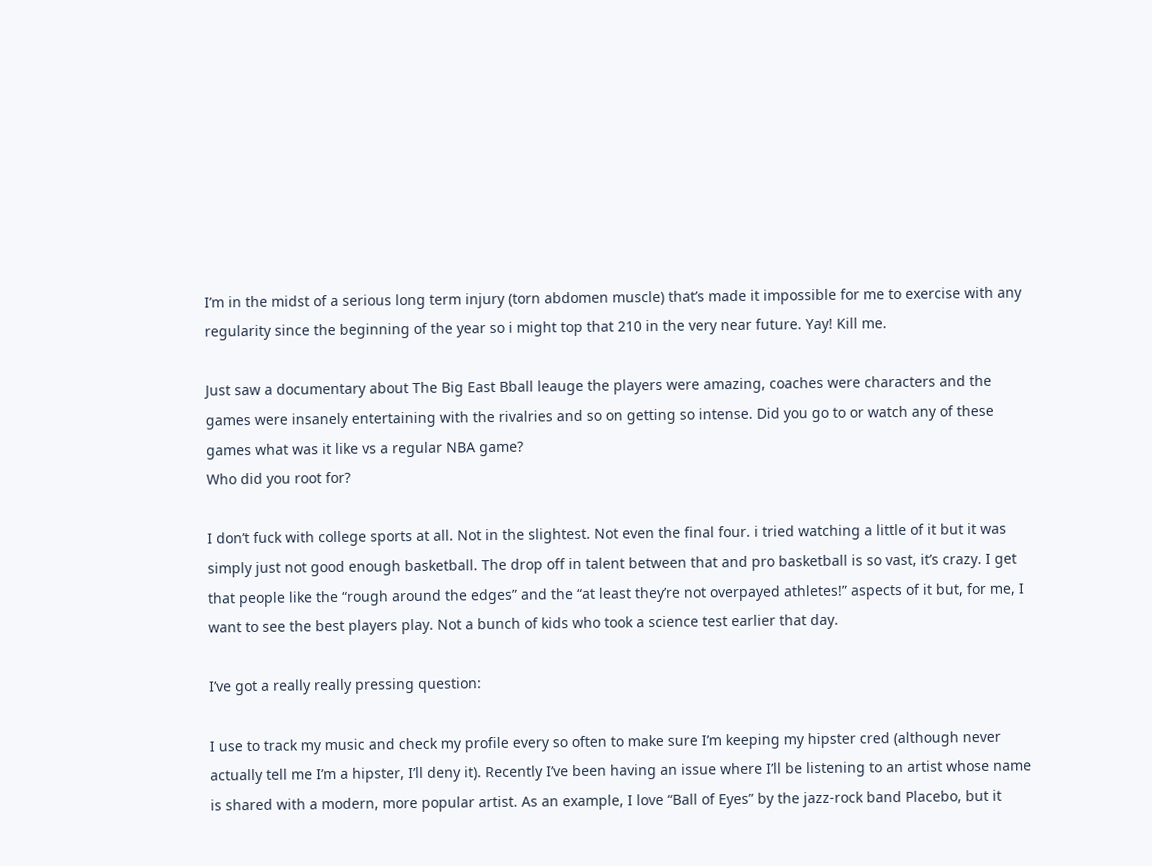I’m in the midst of a serious long term injury (torn abdomen muscle) that’s made it impossible for me to exercise with any regularity since the beginning of the year so i might top that 210 in the very near future. Yay! Kill me.

Just saw a documentary about The Big East Bball leauge the players were amazing, coaches were characters and the games were insanely entertaining with the rivalries and so on getting so intense. Did you go to or watch any of these games what was it like vs a regular NBA game?
Who did you root for?

I don’t fuck with college sports at all. Not in the slightest. Not even the final four. i tried watching a little of it but it was simply just not good enough basketball. The drop off in talent between that and pro basketball is so vast, it’s crazy. I get that people like the “rough around the edges” and the “at least they’re not overpayed athletes!” aspects of it but, for me, I want to see the best players play. Not a bunch of kids who took a science test earlier that day.

I’ve got a really really pressing question:

I use to track my music and check my profile every so often to make sure I’m keeping my hipster cred (although never actually tell me I’m a hipster, I’ll deny it). Recently I’ve been having an issue where I’ll be listening to an artist whose name is shared with a modern, more popular artist. As an example, I love “Ball of Eyes” by the jazz-rock band Placebo, but it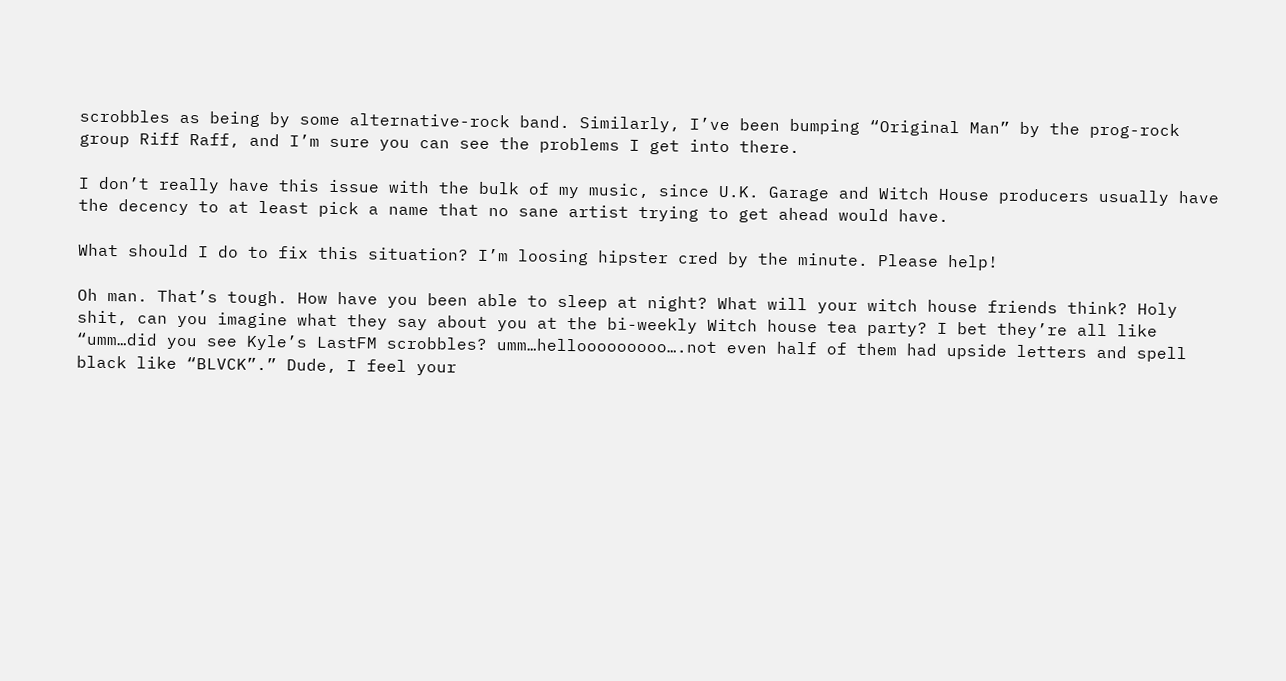scrobbles as being by some alternative-rock band. Similarly, I’ve been bumping “Original Man” by the prog-rock group Riff Raff, and I’m sure you can see the problems I get into there.

I don’t really have this issue with the bulk of my music, since U.K. Garage and Witch House producers usually have the decency to at least pick a name that no sane artist trying to get ahead would have.

What should I do to fix this situation? I’m loosing hipster cred by the minute. Please help!

Oh man. That’s tough. How have you been able to sleep at night? What will your witch house friends think? Holy shit, can you imagine what they say about you at the bi-weekly Witch house tea party? I bet they’re all like “umm…did you see Kyle’s LastFM scrobbles? umm…hellooooooooo….not even half of them had upside letters and spell black like “BLVCK”.” Dude, I feel your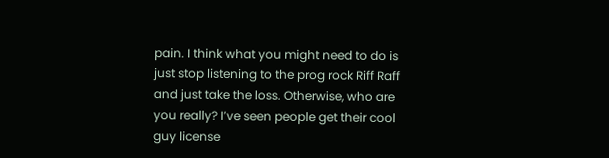pain. I think what you might need to do is just stop listening to the prog rock Riff Raff and just take the loss. Otherwise, who are you really? I’ve seen people get their cool guy license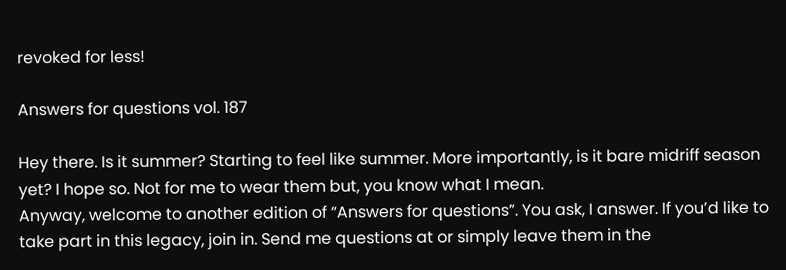revoked for less!

Answers for questions vol. 187

Hey there. Is it summer? Starting to feel like summer. More importantly, is it bare midriff season yet? I hope so. Not for me to wear them but, you know what I mean.
Anyway, welcome to another edition of “Answers for questions”. You ask, I answer. If you’d like to take part in this legacy, join in. Send me questions at or simply leave them in the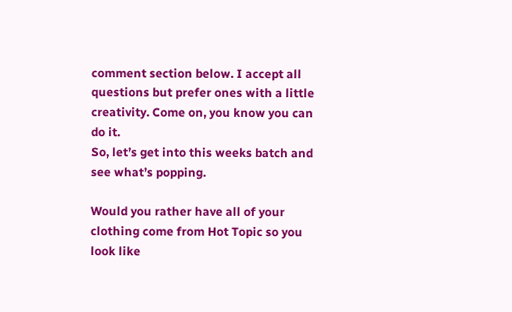comment section below. I accept all questions but prefer ones with a little creativity. Come on, you know you can do it.
So, let’s get into this weeks batch and see what’s popping.

Would you rather have all of your clothing come from Hot Topic so you look like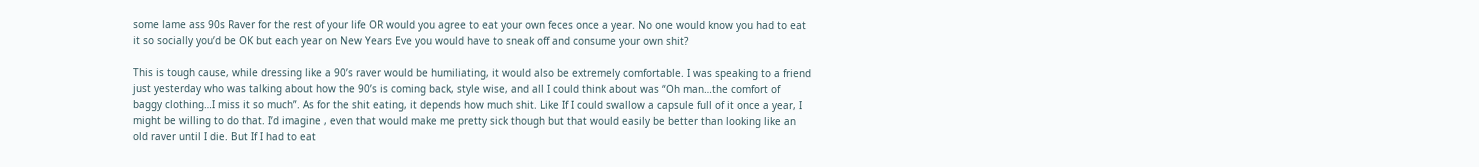some lame ass 90s Raver for the rest of your life OR would you agree to eat your own feces once a year. No one would know you had to eat it so socially you’d be OK but each year on New Years Eve you would have to sneak off and consume your own shit?

This is tough cause, while dressing like a 90’s raver would be humiliating, it would also be extremely comfortable. I was speaking to a friend just yesterday who was talking about how the 90’s is coming back, style wise, and all I could think about was “Oh man…the comfort of baggy clothing…I miss it so much”. As for the shit eating, it depends how much shit. Like If I could swallow a capsule full of it once a year, I might be willing to do that. I’d imagine , even that would make me pretty sick though but that would easily be better than looking like an old raver until I die. But If I had to eat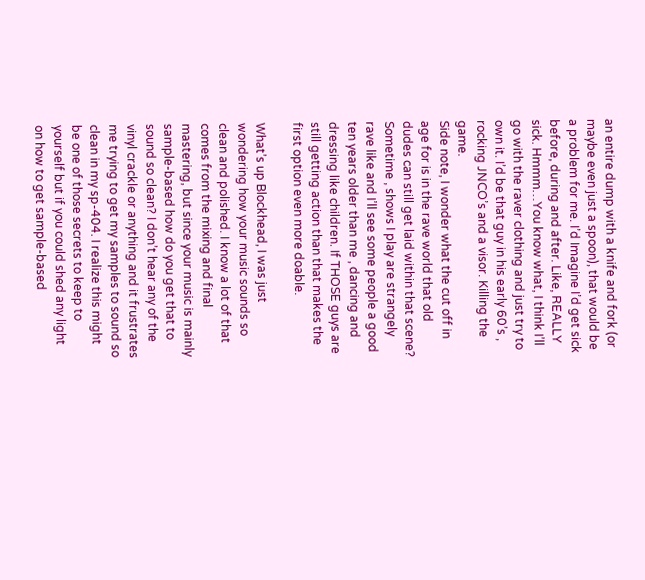an entire dump with a knife and fork (or maybe even just a spoon), that would be a problem for me. I’d Imagine I’d get sick before, during and after. Like, REALLY sick. Hmmm…You know what, I think I’ll go with the raver clothing and just try to own it. I’d be that guy in his early 60’s , rocking JNCO’s and a visor. Killing the game.
Side note, I wonder what the cut off in age for is in the rave world that old dudes can still get laid within that scene? Sometime , shows I play are strangely rave like and I’ll see some people a good ten years older than me , dancing and dressing like children. If THOSE guys are still getting action than that makes the first option even more doable.

What’s up Blockhead, I was just wondering how your music sounds so clean and polished. I know a lot of that comes from the mixing and final mastering, but since your music is mainly sample-based how do you get that to sound so clean? I don’t hear any of the vinyl crackle or anything and it frustrates me trying to get my samples to sound so clean in my sp-404. I realize this might be one of those secrets to keep to yourself but if you could shed any light on how to get sample-based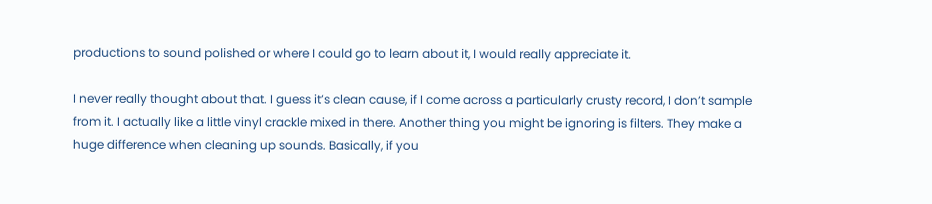productions to sound polished or where I could go to learn about it, I would really appreciate it.

I never really thought about that. I guess it’s clean cause, if I come across a particularly crusty record, I don’t sample from it. I actually like a little vinyl crackle mixed in there. Another thing you might be ignoring is filters. They make a huge difference when cleaning up sounds. Basically, if you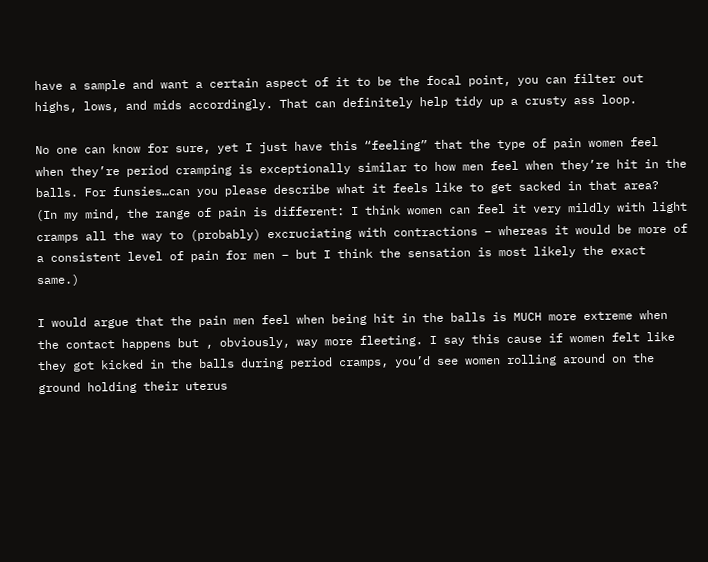have a sample and want a certain aspect of it to be the focal point, you can filter out highs, lows, and mids accordingly. That can definitely help tidy up a crusty ass loop.

No one can know for sure, yet I just have this “feeling” that the type of pain women feel when they’re period cramping is exceptionally similar to how men feel when they’re hit in the balls. For funsies…can you please describe what it feels like to get sacked in that area?
(In my mind, the range of pain is different: I think women can feel it very mildly with light cramps all the way to (probably) excruciating with contractions – whereas it would be more of a consistent level of pain for men – but I think the sensation is most likely the exact same.)

I would argue that the pain men feel when being hit in the balls is MUCH more extreme when the contact happens but , obviously, way more fleeting. I say this cause if women felt like they got kicked in the balls during period cramps, you’d see women rolling around on the ground holding their uterus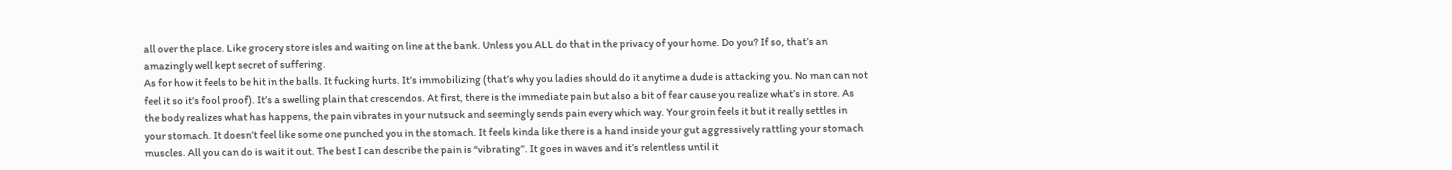all over the place. Like grocery store isles and waiting on line at the bank. Unless you ALL do that in the privacy of your home. Do you? If so, that’s an amazingly well kept secret of suffering.
As for how it feels to be hit in the balls. It fucking hurts. It’s immobilizing (that’s why you ladies should do it anytime a dude is attacking you. No man can not feel it so it’s fool proof). It’s a swelling plain that crescendos. At first, there is the immediate pain but also a bit of fear cause you realize what’s in store. As the body realizes what has happens, the pain vibrates in your nutsuck and seemingly sends pain every which way. Your groin feels it but it really settles in your stomach. It doesn’t feel like some one punched you in the stomach. It feels kinda like there is a hand inside your gut aggressively rattling your stomach muscles. All you can do is wait it out. The best I can describe the pain is “vibrating”. It goes in waves and it’s relentless until it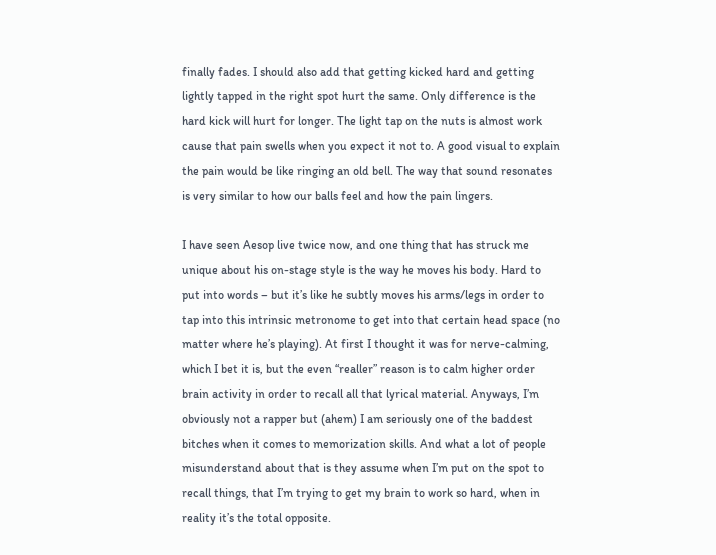finally fades. I should also add that getting kicked hard and getting lightly tapped in the right spot hurt the same. Only difference is the hard kick will hurt for longer. The light tap on the nuts is almost work cause that pain swells when you expect it not to. A good visual to explain the pain would be like ringing an old bell. The way that sound resonates is very similar to how our balls feel and how the pain lingers.

I have seen Aesop live twice now, and one thing that has struck me unique about his on-stage style is the way he moves his body. Hard to put into words – but it’s like he subtly moves his arms/legs in order to tap into this intrinsic metronome to get into that certain head space (no matter where he’s playing). At first I thought it was for nerve-calming, which I bet it is, but the even “realler” reason is to calm higher order brain activity in order to recall all that lyrical material. Anyways, I’m obviously not a rapper but (ahem) I am seriously one of the baddest bitches when it comes to memorization skills. And what a lot of people misunderstand about that is they assume when I’m put on the spot to recall things, that I’m trying to get my brain to work so hard, when in reality it’s the total opposite.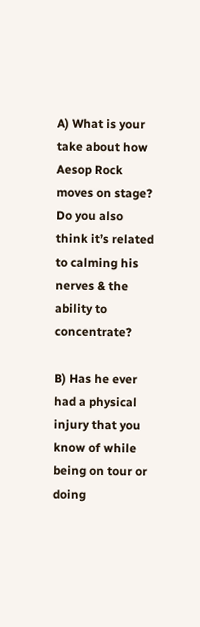A) What is your take about how Aesop Rock moves on stage? Do you also think it’s related to calming his nerves & the ability to concentrate?

B) Has he ever had a physical injury that you know of while being on tour or doing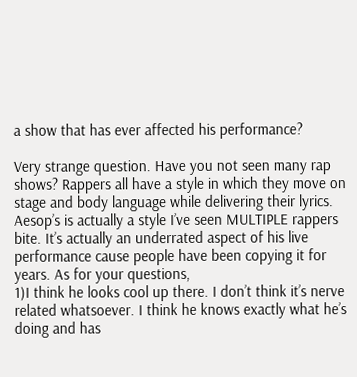a show that has ever affected his performance?

Very strange question. Have you not seen many rap shows? Rappers all have a style in which they move on stage and body language while delivering their lyrics. Aesop’s is actually a style I’ve seen MULTIPLE rappers bite. It’s actually an underrated aspect of his live performance cause people have been copying it for years. As for your questions,
1)I think he looks cool up there. I don’t think it’s nerve related whatsoever. I think he knows exactly what he’s doing and has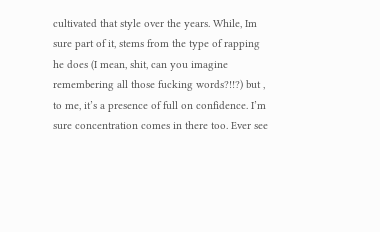cultivated that style over the years. While, Im sure part of it, stems from the type of rapping he does (I mean, shit, can you imagine remembering all those fucking words?!!?) but , to me, it’s a presence of full on confidence. I’m sure concentration comes in there too. Ever see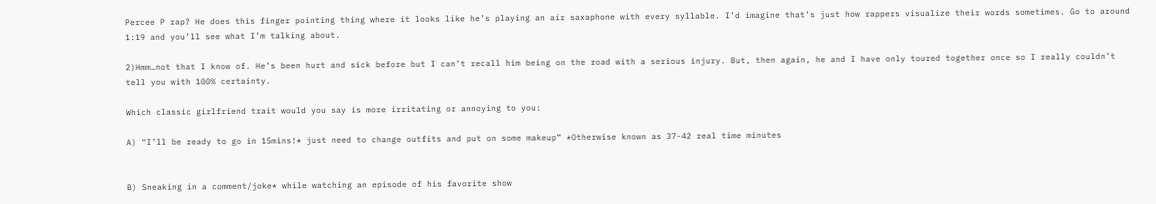Percee P rap? He does this finger pointing thing where it looks like he’s playing an air saxaphone with every syllable. I’d imagine that’s just how rappers visualize their words sometimes. Go to around 1:19 and you’ll see what I’m talking about.

2)Hmm…not that I know of. He’s been hurt and sick before but I can’t recall him being on the road with a serious injury. But, then again, he and I have only toured together once so I really couldn’t tell you with 100% certainty.

Which classic girlfriend trait would you say is more irritating or annoying to you:

A) “I’ll be ready to go in 15mins!* just need to change outfits and put on some makeup” *Otherwise known as 37-42 real time minutes


B) Sneaking in a comment/joke* while watching an episode of his favorite show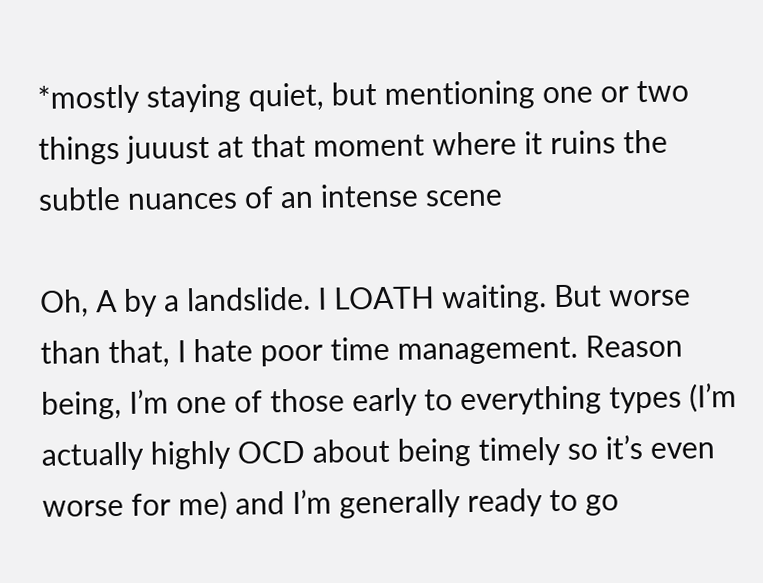*mostly staying quiet, but mentioning one or two things juuust at that moment where it ruins the subtle nuances of an intense scene

Oh, A by a landslide. I LOATH waiting. But worse than that, I hate poor time management. Reason being, I’m one of those early to everything types (I’m actually highly OCD about being timely so it’s even worse for me) and I’m generally ready to go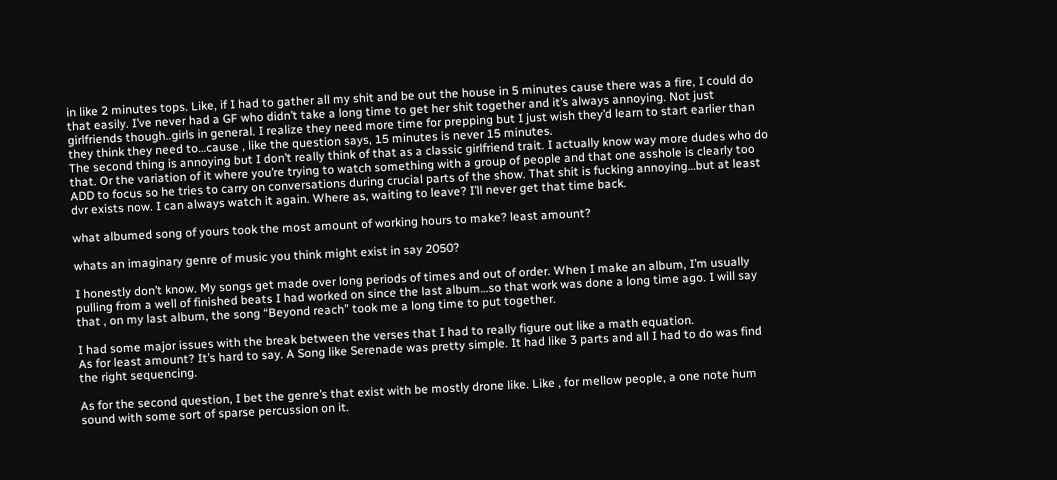in like 2 minutes tops. Like, if I had to gather all my shit and be out the house in 5 minutes cause there was a fire, I could do that easily. I’ve never had a GF who didn’t take a long time to get her shit together and it’s always annoying. Not just girlfriends though..girls in general. I realize they need more time for prepping but I just wish they’d learn to start earlier than they think they need to…cause , like the question says, 15 minutes is never 15 minutes.
The second thing is annoying but I don’t really think of that as a classic girlfriend trait. I actually know way more dudes who do that. Or the variation of it where you’re trying to watch something with a group of people and that one asshole is clearly too ADD to focus so he tries to carry on conversations during crucial parts of the show. That shit is fucking annoying…but at least dvr exists now. I can always watch it again. Where as, waiting to leave? I’ll never get that time back.

what albumed song of yours took the most amount of working hours to make? least amount?

whats an imaginary genre of music you think might exist in say 2050?

I honestly don’t know. My songs get made over long periods of times and out of order. When I make an album, I’m usually pulling from a well of finished beats I had worked on since the last album…so that work was done a long time ago. I will say that , on my last album, the song “Beyond reach” took me a long time to put together.

I had some major issues with the break between the verses that I had to really figure out like a math equation.
As for least amount? It’s hard to say. A Song like Serenade was pretty simple. It had like 3 parts and all I had to do was find the right sequencing.

As for the second question, I bet the genre’s that exist with be mostly drone like. Like , for mellow people, a one note hum sound with some sort of sparse percussion on it.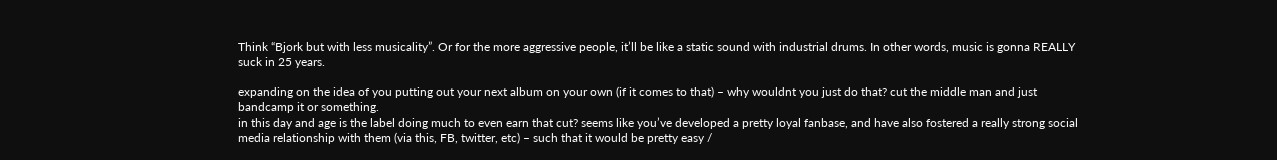Think “Bjork but with less musicality”. Or for the more aggressive people, it’ll be like a static sound with industrial drums. In other words, music is gonna REALLY suck in 25 years.

expanding on the idea of you putting out your next album on your own (if it comes to that) – why wouldnt you just do that? cut the middle man and just bandcamp it or something.
in this day and age is the label doing much to even earn that cut? seems like you’ve developed a pretty loyal fanbase, and have also fostered a really strong social media relationship with them (via this, FB, twitter, etc) – such that it would be pretty easy /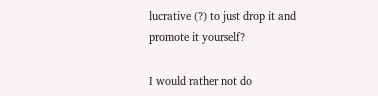lucrative (?) to just drop it and promote it yourself?

I would rather not do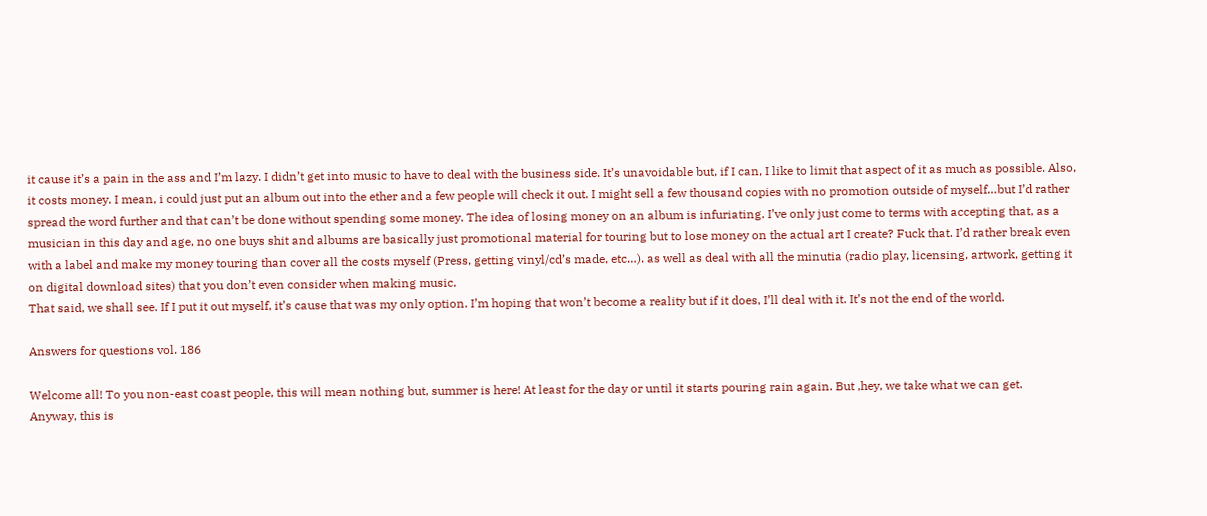it cause it’s a pain in the ass and I’m lazy. I didn’t get into music to have to deal with the business side. It’s unavoidable but, if I can, I like to limit that aspect of it as much as possible. Also, it costs money. I mean, i could just put an album out into the ether and a few people will check it out. I might sell a few thousand copies with no promotion outside of myself…but I’d rather spread the word further and that can’t be done without spending some money. The idea of losing money on an album is infuriating. I’ve only just come to terms with accepting that, as a musician in this day and age, no one buys shit and albums are basically just promotional material for touring but to lose money on the actual art I create? Fuck that. I’d rather break even with a label and make my money touring than cover all the costs myself (Press, getting vinyl/cd’s made, etc…). as well as deal with all the minutia (radio play, licensing, artwork, getting it on digital download sites) that you don’t even consider when making music.
That said, we shall see. If I put it out myself, it’s cause that was my only option. I’m hoping that won’t become a reality but if it does, I’ll deal with it. It’s not the end of the world.

Answers for questions vol. 186

Welcome all! To you non-east coast people, this will mean nothing but, summer is here! At least for the day or until it starts pouring rain again. But ,hey, we take what we can get.
Anyway, this is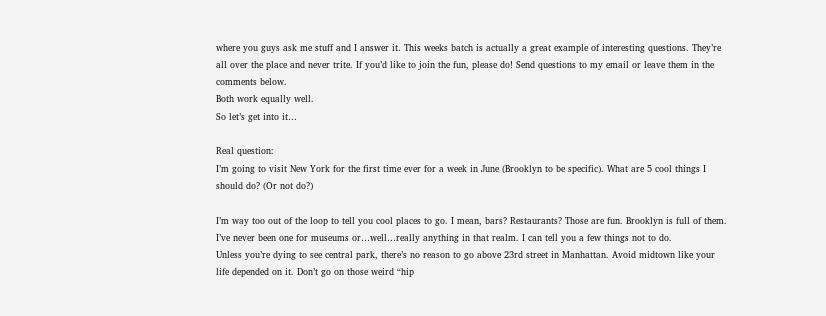where you guys ask me stuff and I answer it. This weeks batch is actually a great example of interesting questions. They’re all over the place and never trite. If you’d like to join the fun, please do! Send questions to my email or leave them in the comments below.
Both work equally well.
So let’s get into it…

Real question:
I’m going to visit New York for the first time ever for a week in June (Brooklyn to be specific). What are 5 cool things I should do? (Or not do?)

I’m way too out of the loop to tell you cool places to go. I mean, bars? Restaurants? Those are fun. Brooklyn is full of them. I’ve never been one for museums or…well…really anything in that realm. I can tell you a few things not to do.
Unless you’re dying to see central park, there’s no reason to go above 23rd street in Manhattan. Avoid midtown like your life depended on it. Don’t go on those weird “hip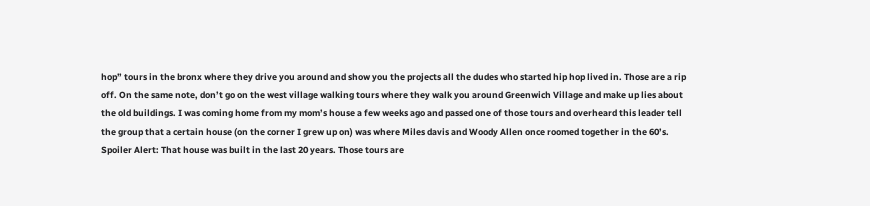hop” tours in the bronx where they drive you around and show you the projects all the dudes who started hip hop lived in. Those are a rip off. On the same note, don’t go on the west village walking tours where they walk you around Greenwich Village and make up lies about the old buildings. I was coming home from my mom’s house a few weeks ago and passed one of those tours and overheard this leader tell the group that a certain house (on the corner I grew up on) was where Miles davis and Woody Allen once roomed together in the 60’s. Spoiler Alert: That house was built in the last 20 years. Those tours are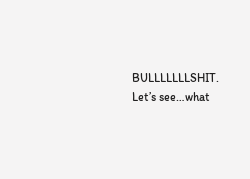BULLLLLLLSHIT.
Let’s see…what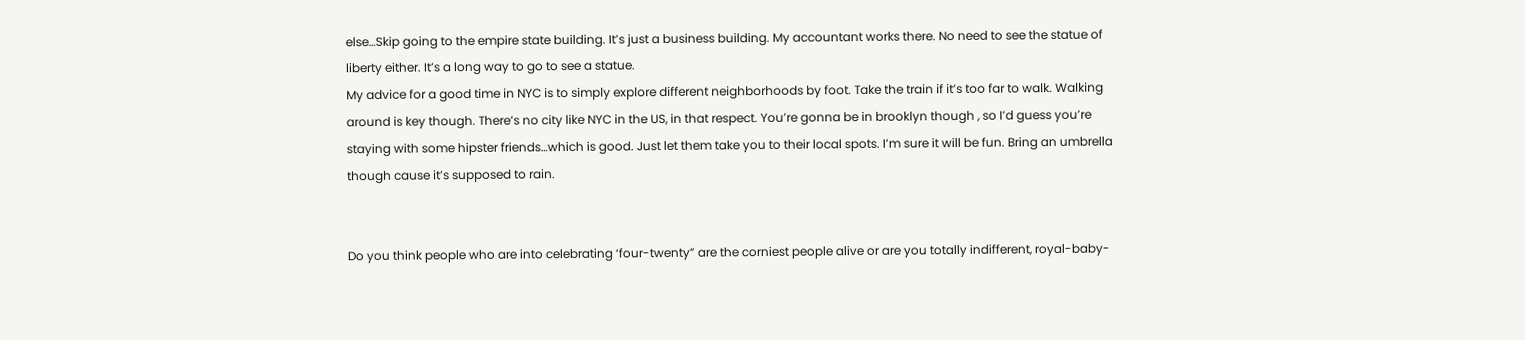else…Skip going to the empire state building. It’s just a business building. My accountant works there. No need to see the statue of liberty either. It’s a long way to go to see a statue.
My advice for a good time in NYC is to simply explore different neighborhoods by foot. Take the train if it’s too far to walk. Walking around is key though. There’s no city like NYC in the US, in that respect. You’re gonna be in brooklyn though , so I’d guess you’re staying with some hipster friends…which is good. Just let them take you to their local spots. I’m sure it will be fun. Bring an umbrella though cause it’s supposed to rain.


Do you think people who are into celebrating ‘four-twenty” are the corniest people alive or are you totally indifferent, royal-baby-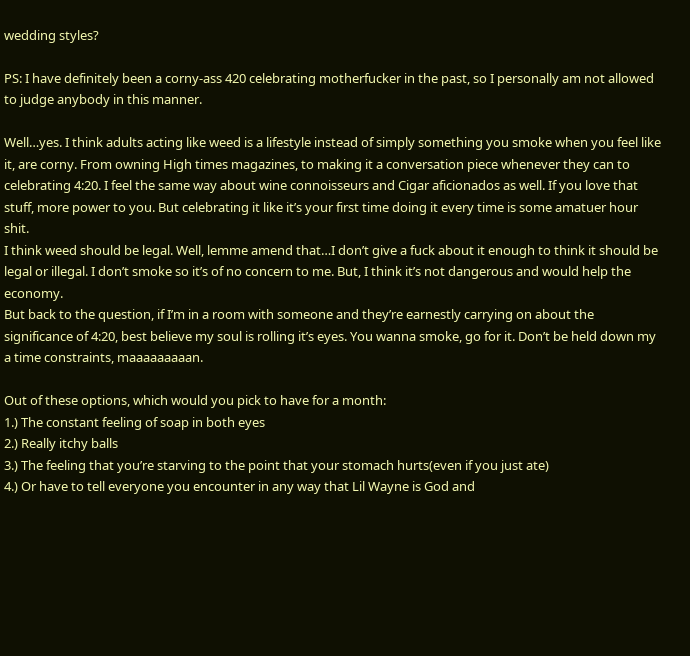wedding styles?

PS: I have definitely been a corny-ass 420 celebrating motherfucker in the past, so I personally am not allowed to judge anybody in this manner.

Well…yes. I think adults acting like weed is a lifestyle instead of simply something you smoke when you feel like it, are corny. From owning High times magazines, to making it a conversation piece whenever they can to celebrating 4:20. I feel the same way about wine connoisseurs and Cigar aficionados as well. If you love that stuff, more power to you. But celebrating it like it’s your first time doing it every time is some amatuer hour shit.
I think weed should be legal. Well, lemme amend that…I don’t give a fuck about it enough to think it should be legal or illegal. I don’t smoke so it’s of no concern to me. But, I think it’s not dangerous and would help the economy.
But back to the question, if I’m in a room with someone and they’re earnestly carrying on about the significance of 4:20, best believe my soul is rolling it’s eyes. You wanna smoke, go for it. Don’t be held down my a time constraints, maaaaaaaaan.

Out of these options, which would you pick to have for a month:
1.) The constant feeling of soap in both eyes
2.) Really itchy balls
3.) The feeling that you’re starving to the point that your stomach hurts(even if you just ate)
4.) Or have to tell everyone you encounter in any way that Lil Wayne is God and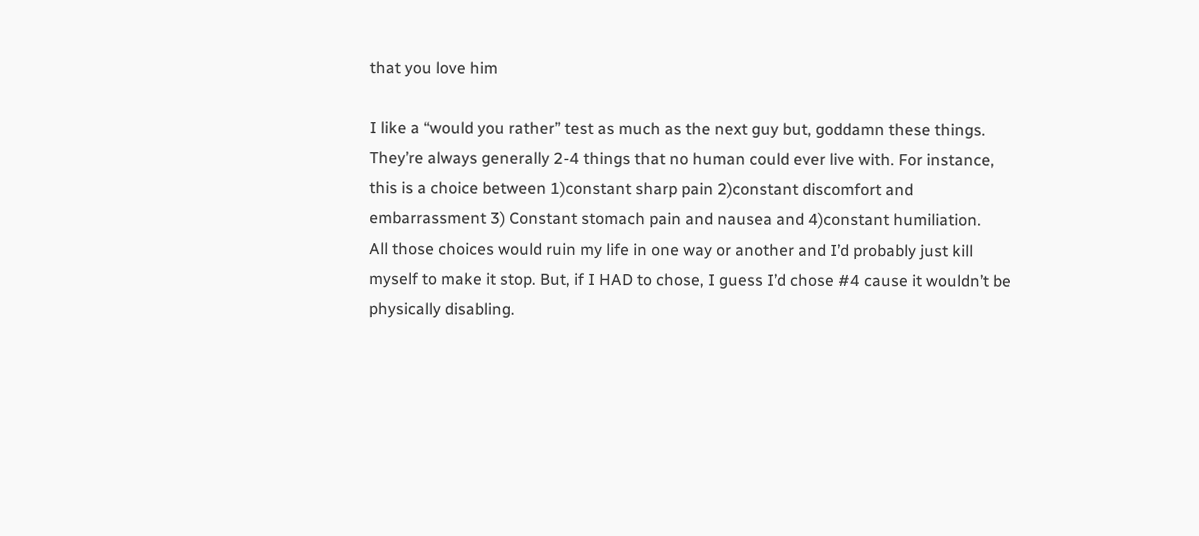that you love him

I like a “would you rather” test as much as the next guy but, goddamn these things. They’re always generally 2-4 things that no human could ever live with. For instance, this is a choice between 1)constant sharp pain 2)constant discomfort and embarrassment 3) Constant stomach pain and nausea and 4)constant humiliation.
All those choices would ruin my life in one way or another and I’d probably just kill myself to make it stop. But, if I HAD to chose, I guess I’d chose #4 cause it wouldn’t be physically disabling.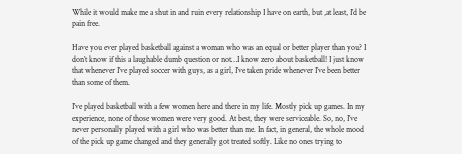While it would make me a shut in and ruin every relationship I have on earth, but ,at least, I’d be pain free.

Have you ever played basketball against a woman who was an equal or better player than you? I don’t know if this a laughable dumb question or not…I know zero about basketball! I just know that whenever I’ve played soccer with guys, as a girl, I’ve taken pride whenever I’ve been better than some of them.

I’ve played basketball with a few women here and there in my life. Mostly pick up games. In my experience, none of those women were very good. At best, they were serviceable. So, no, I’ve never personally played with a girl who was better than me. In fact, in general, the whole mood of the pick up game changed and they generally got treated softly. Like no ones trying to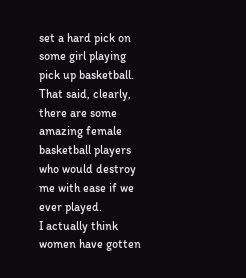set a hard pick on some girl playing pick up basketball.
That said, clearly, there are some amazing female basketball players who would destroy me with ease if we ever played.
I actually think women have gotten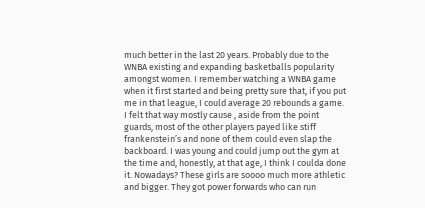much better in the last 20 years. Probably due to the WNBA existing and expanding basketballs popularity amongst women. I remember watching a WNBA game when it first started and being pretty sure that, if you put me in that league, I could average 20 rebounds a game. I felt that way mostly cause , aside from the point guards, most of the other players payed like stiff frankenstein’s and none of them could even slap the backboard. I was young and could jump out the gym at the time and, honestly, at that age, I think I coulda done it. Nowadays? These girls are soooo much more athletic and bigger. They got power forwards who can run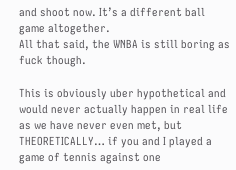and shoot now. It’s a different ball game altogether.
All that said, the WNBA is still boring as fuck though.

This is obviously uber hypothetical and would never actually happen in real life as we have never even met, but THEORETICALLY… if you and I played a game of tennis against one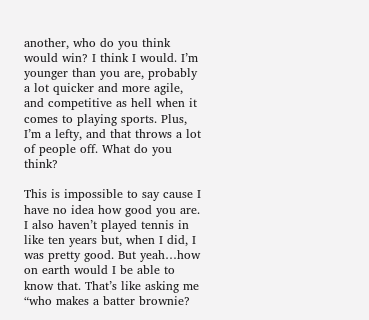another, who do you think would win? I think I would. I’m younger than you are, probably a lot quicker and more agile, and competitive as hell when it comes to playing sports. Plus, I’m a lefty, and that throws a lot of people off. What do you think?

This is impossible to say cause I have no idea how good you are. I also haven’t played tennis in like ten years but, when I did, I was pretty good. But yeah…how on earth would I be able to know that. That’s like asking me “who makes a batter brownie?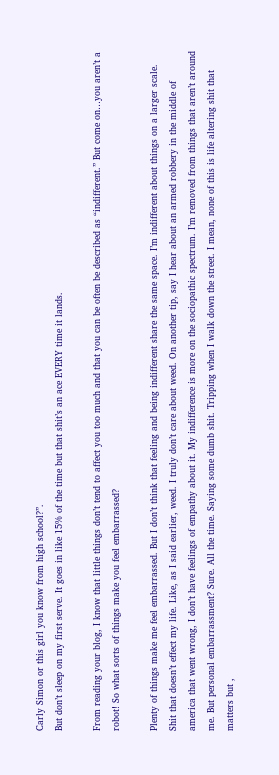Carly Simon or this girl you know from high school?”.
But don’t sleep on my first serve. It goes in like 15% of the time but that shit’s an ace EVERY time it lands.

From reading your blog, I know that little things don’t tend to affect you too much and that you can be often be described as “indifferent.” But come on…you aren’t a robot! So what sorts of things make you feel embarrassed?

Plenty of things make me feel embarrassed. But I don’t think that feeling and being indifferent share the same space. I’m indifferent about things on a larger scale. Shit that doesn’t effect my life. Like, as I said earlier, weed. I truly don’t care about weed. On another tip, say I hear about an armed robbery in the middle of america that went wrong, I don’t have feelings of empathy about it. My indifference is more on the sociopathic spectrum. I’m removed from things that aren’t around me. But personal embarrassment? Sure. All the time. Saying some dumb shit. Tripping when I walk down the street. I mean, none of this is life altering shit that matters but ,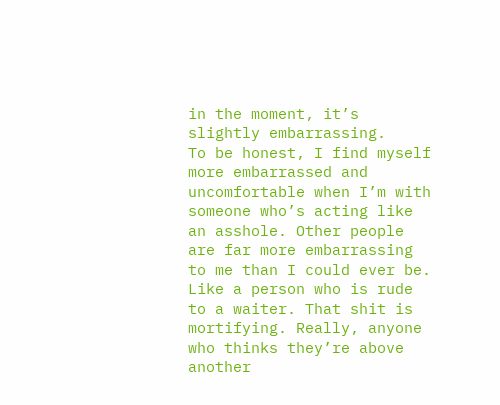in the moment, it’s slightly embarrassing.
To be honest, I find myself more embarrassed and uncomfortable when I’m with someone who’s acting like an asshole. Other people are far more embarrassing to me than I could ever be. Like a person who is rude to a waiter. That shit is mortifying. Really, anyone who thinks they’re above another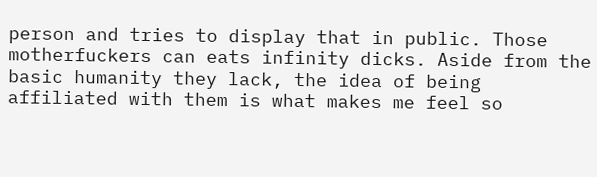person and tries to display that in public. Those motherfuckers can eats infinity dicks. Aside from the basic humanity they lack, the idea of being affiliated with them is what makes me feel so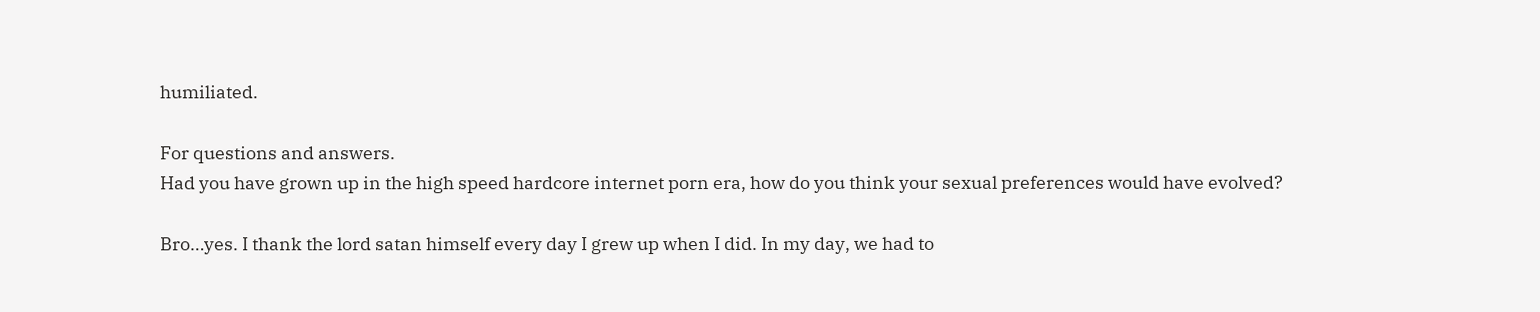humiliated.

For questions and answers.
Had you have grown up in the high speed hardcore internet porn era, how do you think your sexual preferences would have evolved?

Bro…yes. I thank the lord satan himself every day I grew up when I did. In my day, we had to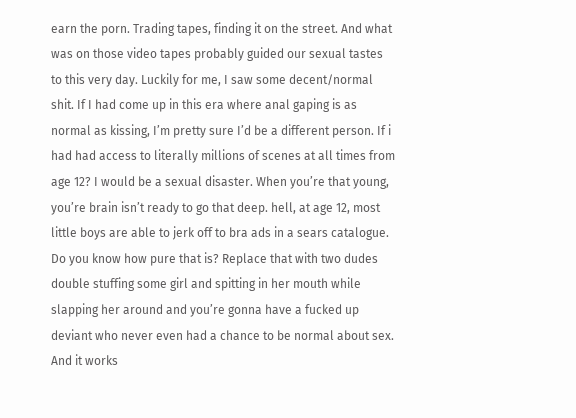earn the porn. Trading tapes, finding it on the street. And what was on those video tapes probably guided our sexual tastes to this very day. Luckily for me, I saw some decent/normal shit. If I had come up in this era where anal gaping is as normal as kissing, I’m pretty sure I’d be a different person. If i had had access to literally millions of scenes at all times from age 12? I would be a sexual disaster. When you’re that young, you’re brain isn’t ready to go that deep. hell, at age 12, most little boys are able to jerk off to bra ads in a sears catalogue. Do you know how pure that is? Replace that with two dudes double stuffing some girl and spitting in her mouth while slapping her around and you’re gonna have a fucked up deviant who never even had a chance to be normal about sex. And it works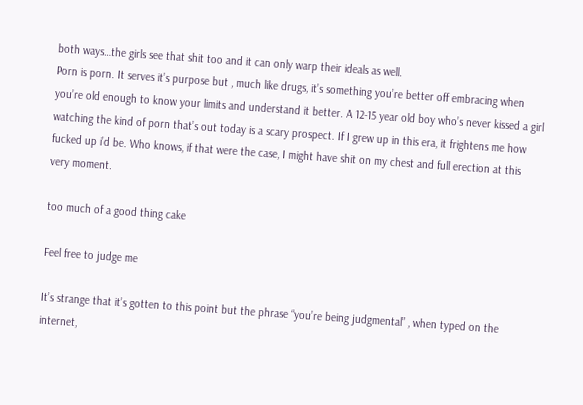both ways…the girls see that shit too and it can only warp their ideals as well.
Porn is porn. It serves it’s purpose but , much like drugs, it’s something you’re better off embracing when you’re old enough to know your limits and understand it better. A 12-15 year old boy who’s never kissed a girl watching the kind of porn that’s out today is a scary prospect. If I grew up in this era, it frightens me how fucked up i’d be. Who knows, if that were the case, I might have shit on my chest and full erection at this very moment.

too much of a good thing cake

Feel free to judge me

It’s strange that it’s gotten to this point but the phrase “you’re being judgmental” , when typed on the internet,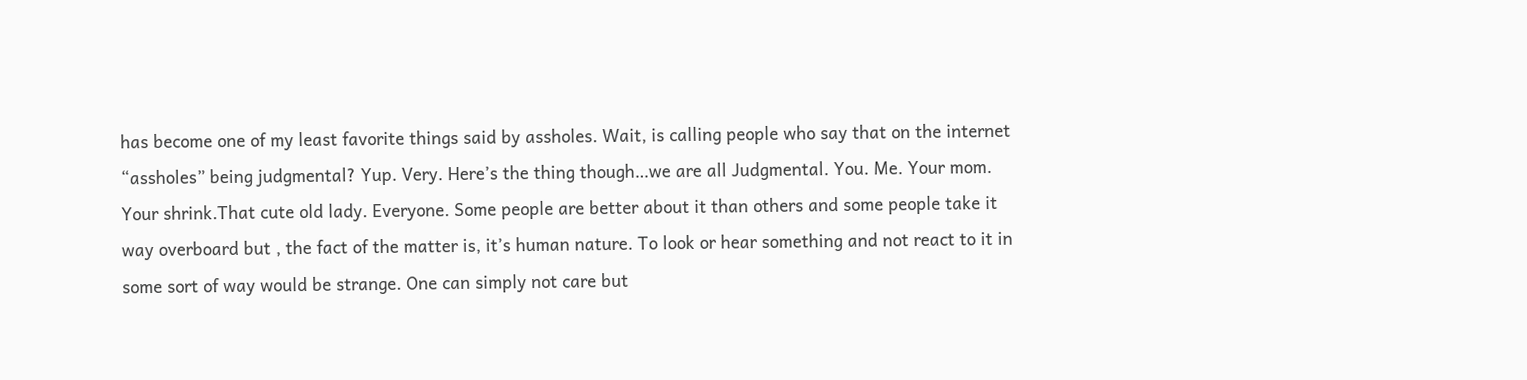has become one of my least favorite things said by assholes. Wait, is calling people who say that on the internet “assholes” being judgmental? Yup. Very. Here’s the thing though…we are all Judgmental. You. Me. Your mom. Your shrink.That cute old lady. Everyone. Some people are better about it than others and some people take it way overboard but , the fact of the matter is, it’s human nature. To look or hear something and not react to it in some sort of way would be strange. One can simply not care but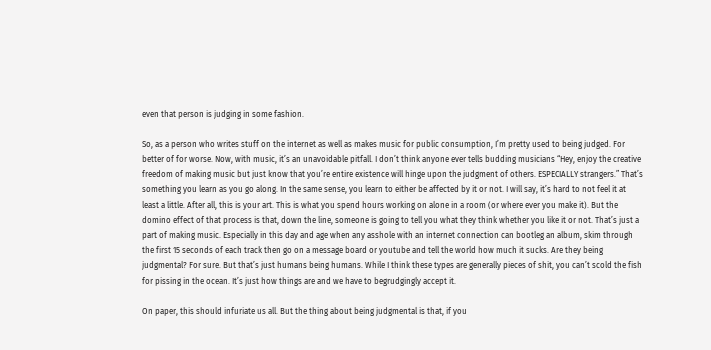even that person is judging in some fashion.

So, as a person who writes stuff on the internet as well as makes music for public consumption, I’m pretty used to being judged. For better of for worse. Now, with music, it’s an unavoidable pitfall. I don’t think anyone ever tells budding musicians “Hey, enjoy the creative freedom of making music but just know that you’re entire existence will hinge upon the judgment of others. ESPECIALLY strangers.” That’s something you learn as you go along. In the same sense, you learn to either be affected by it or not. I will say, it’s hard to not feel it at least a little. After all, this is your art. This is what you spend hours working on alone in a room (or where ever you make it). But the domino effect of that process is that, down the line, someone is going to tell you what they think whether you like it or not. That’s just a part of making music. Especially in this day and age when any asshole with an internet connection can bootleg an album, skim through the first 15 seconds of each track then go on a message board or youtube and tell the world how much it sucks. Are they being judgmental? For sure. But that’s just humans being humans. While I think these types are generally pieces of shit, you can’t scold the fish for pissing in the ocean. It’s just how things are and we have to begrudgingly accept it.

On paper, this should infuriate us all. But the thing about being judgmental is that, if you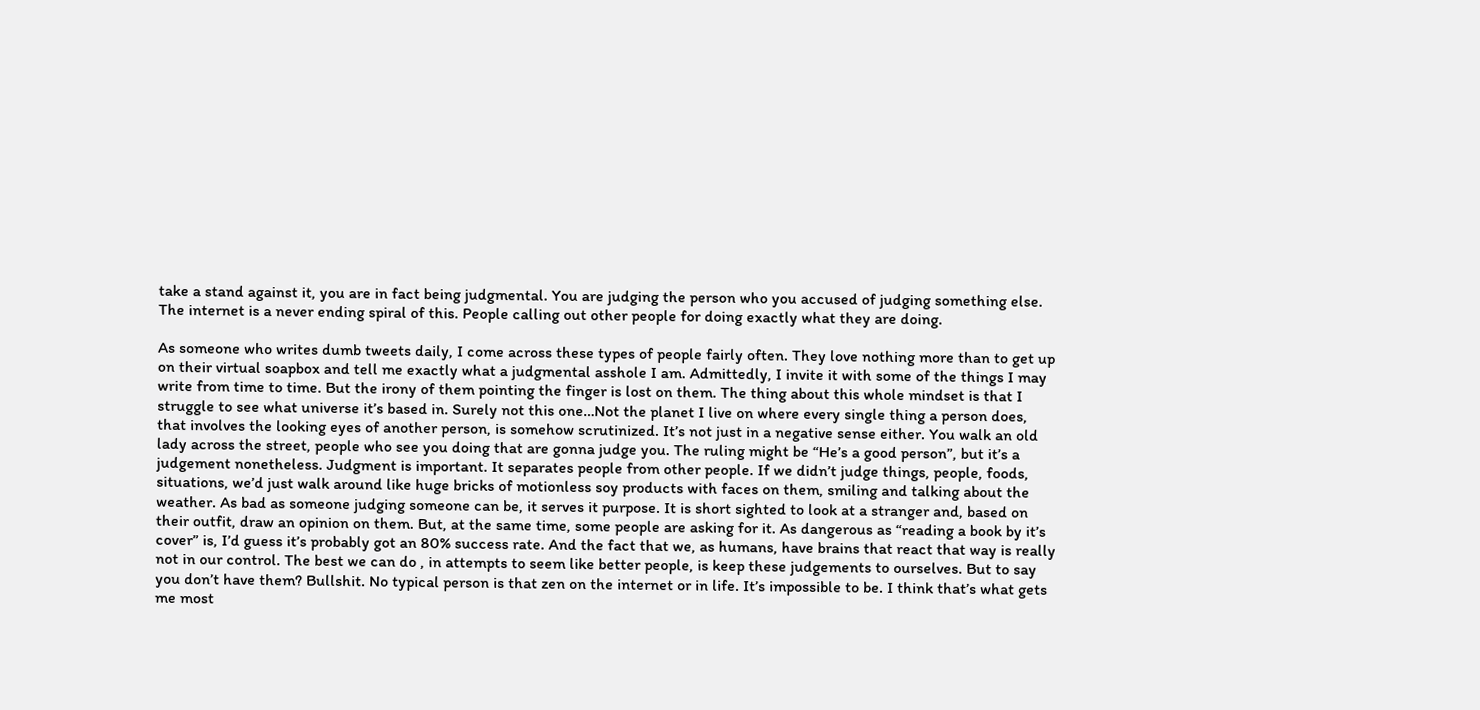take a stand against it, you are in fact being judgmental. You are judging the person who you accused of judging something else. The internet is a never ending spiral of this. People calling out other people for doing exactly what they are doing.

As someone who writes dumb tweets daily, I come across these types of people fairly often. They love nothing more than to get up on their virtual soapbox and tell me exactly what a judgmental asshole I am. Admittedly, I invite it with some of the things I may write from time to time. But the irony of them pointing the finger is lost on them. The thing about this whole mindset is that I struggle to see what universe it’s based in. Surely not this one…Not the planet I live on where every single thing a person does, that involves the looking eyes of another person, is somehow scrutinized. It’s not just in a negative sense either. You walk an old lady across the street, people who see you doing that are gonna judge you. The ruling might be “He’s a good person”, but it’s a judgement nonetheless. Judgment is important. It separates people from other people. If we didn’t judge things, people, foods, situations, we’d just walk around like huge bricks of motionless soy products with faces on them, smiling and talking about the weather. As bad as someone judging someone can be, it serves it purpose. It is short sighted to look at a stranger and, based on their outfit, draw an opinion on them. But, at the same time, some people are asking for it. As dangerous as “reading a book by it’s cover” is, I’d guess it’s probably got an 80% success rate. And the fact that we, as humans, have brains that react that way is really not in our control. The best we can do , in attempts to seem like better people, is keep these judgements to ourselves. But to say you don’t have them? Bullshit. No typical person is that zen on the internet or in life. It’s impossible to be. I think that’s what gets me most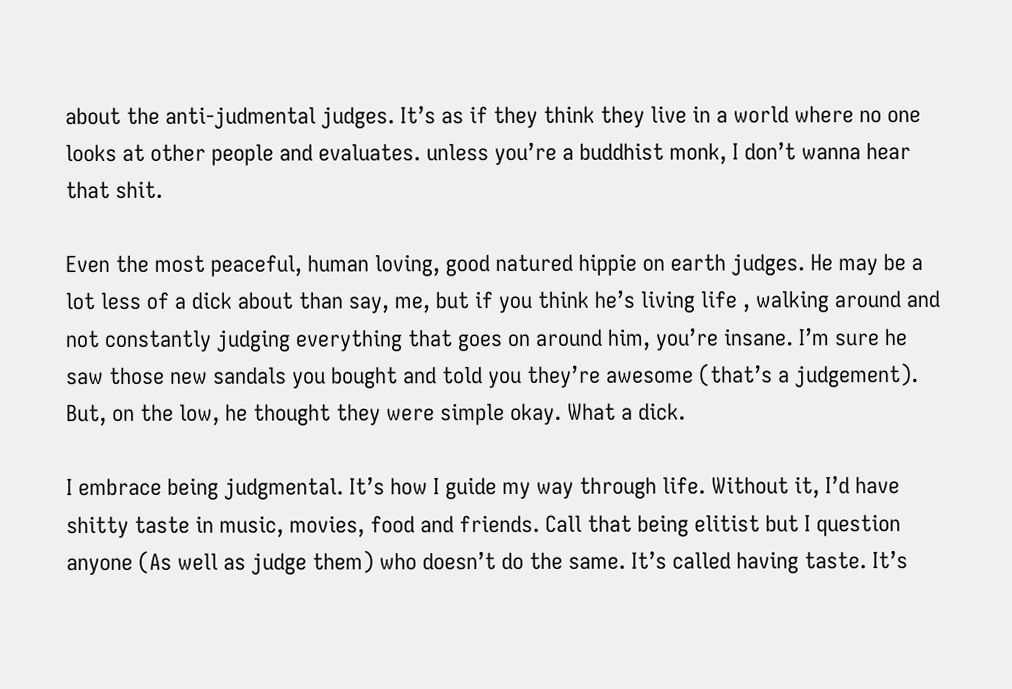about the anti-judmental judges. It’s as if they think they live in a world where no one looks at other people and evaluates. unless you’re a buddhist monk, I don’t wanna hear that shit.

Even the most peaceful, human loving, good natured hippie on earth judges. He may be a lot less of a dick about than say, me, but if you think he’s living life , walking around and not constantly judging everything that goes on around him, you’re insane. I’m sure he saw those new sandals you bought and told you they’re awesome (that’s a judgement). But, on the low, he thought they were simple okay. What a dick.

I embrace being judgmental. It’s how I guide my way through life. Without it, I’d have shitty taste in music, movies, food and friends. Call that being elitist but I question anyone (As well as judge them) who doesn’t do the same. It’s called having taste. It’s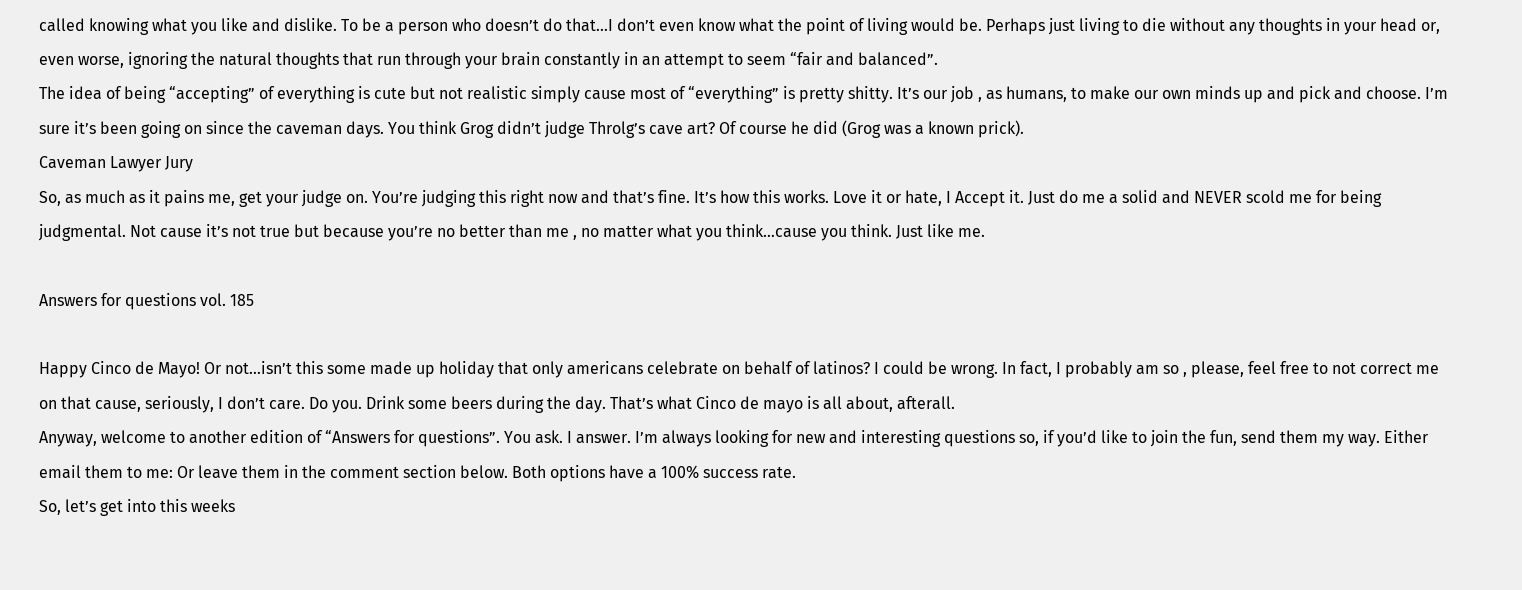called knowing what you like and dislike. To be a person who doesn’t do that…I don’t even know what the point of living would be. Perhaps just living to die without any thoughts in your head or, even worse, ignoring the natural thoughts that run through your brain constantly in an attempt to seem “fair and balanced”.
The idea of being “accepting” of everything is cute but not realistic simply cause most of “everything” is pretty shitty. It’s our job , as humans, to make our own minds up and pick and choose. I’m sure it’s been going on since the caveman days. You think Grog didn’t judge Throlg’s cave art? Of course he did (Grog was a known prick).
Caveman Lawyer Jury
So, as much as it pains me, get your judge on. You’re judging this right now and that’s fine. It’s how this works. Love it or hate, I Accept it. Just do me a solid and NEVER scold me for being judgmental. Not cause it’s not true but because you’re no better than me , no matter what you think…cause you think. Just like me.

Answers for questions vol. 185

Happy Cinco de Mayo! Or not…isn’t this some made up holiday that only americans celebrate on behalf of latinos? I could be wrong. In fact, I probably am so , please, feel free to not correct me on that cause, seriously, I don’t care. Do you. Drink some beers during the day. That’s what Cinco de mayo is all about, afterall.
Anyway, welcome to another edition of “Answers for questions”. You ask. I answer. I’m always looking for new and interesting questions so, if you’d like to join the fun, send them my way. Either email them to me: Or leave them in the comment section below. Both options have a 100% success rate.
So, let’s get into this weeks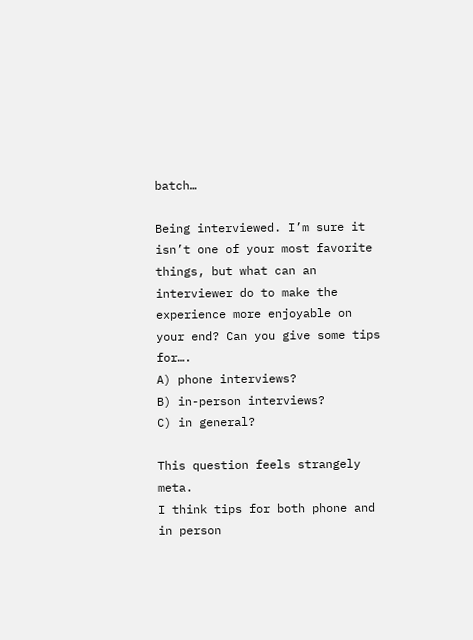batch…

Being interviewed. I’m sure it isn’t one of your most favorite things, but what can an interviewer do to make the experience more enjoyable on your end? Can you give some tips for….
A) phone interviews?
B) in-person interviews?
C) in general?

This question feels strangely meta.
I think tips for both phone and in person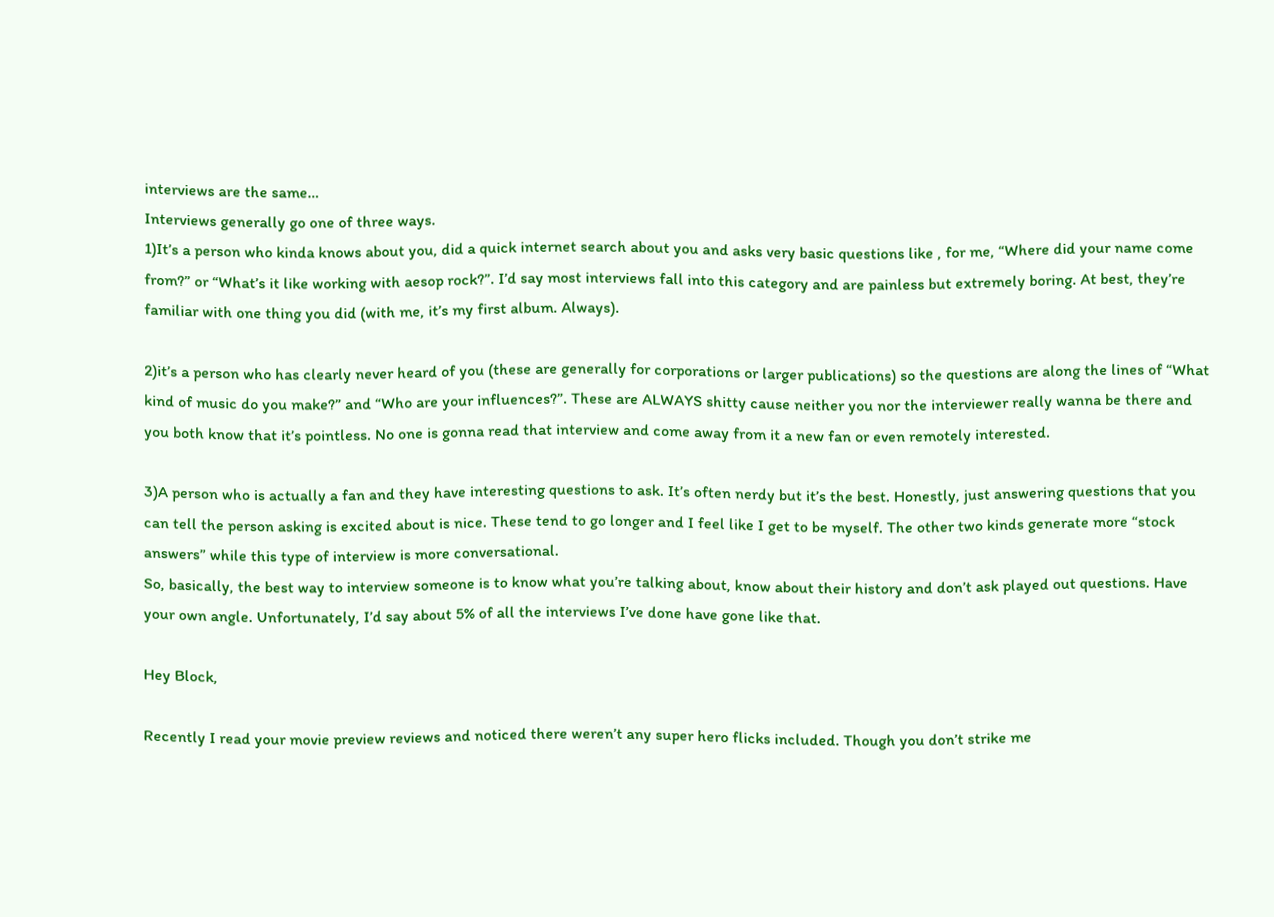interviews are the same…
Interviews generally go one of three ways.
1)It’s a person who kinda knows about you, did a quick internet search about you and asks very basic questions like , for me, “Where did your name come from?” or “What’s it like working with aesop rock?”. I’d say most interviews fall into this category and are painless but extremely boring. At best, they’re familiar with one thing you did (with me, it’s my first album. Always).

2)it’s a person who has clearly never heard of you (these are generally for corporations or larger publications) so the questions are along the lines of “What kind of music do you make?” and “Who are your influences?”. These are ALWAYS shitty cause neither you nor the interviewer really wanna be there and you both know that it’s pointless. No one is gonna read that interview and come away from it a new fan or even remotely interested.

3)A person who is actually a fan and they have interesting questions to ask. It’s often nerdy but it’s the best. Honestly, just answering questions that you can tell the person asking is excited about is nice. These tend to go longer and I feel like I get to be myself. The other two kinds generate more “stock answers” while this type of interview is more conversational.
So, basically, the best way to interview someone is to know what you’re talking about, know about their history and don’t ask played out questions. Have your own angle. Unfortunately, I’d say about 5% of all the interviews I’ve done have gone like that.

Hey Block,

Recently I read your movie preview reviews and noticed there weren’t any super hero flicks included. Though you don’t strike me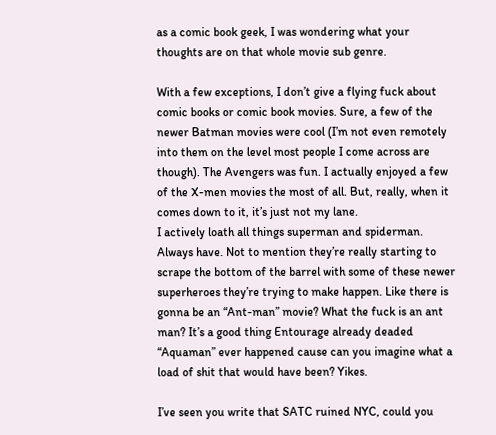as a comic book geek, I was wondering what your thoughts are on that whole movie sub genre.

With a few exceptions, I don’t give a flying fuck about comic books or comic book movies. Sure, a few of the newer Batman movies were cool (I’m not even remotely into them on the level most people I come across are though). The Avengers was fun. I actually enjoyed a few of the X-men movies the most of all. But, really, when it comes down to it, it’s just not my lane.
I actively loath all things superman and spiderman. Always have. Not to mention they’re really starting to scrape the bottom of the barrel with some of these newer superheroes they’re trying to make happen. Like there is gonna be an “Ant-man” movie? What the fuck is an ant man? It’s a good thing Entourage already deaded “Aquaman” ever happened cause can you imagine what a load of shit that would have been? Yikes.

I’ve seen you write that SATC ruined NYC, could you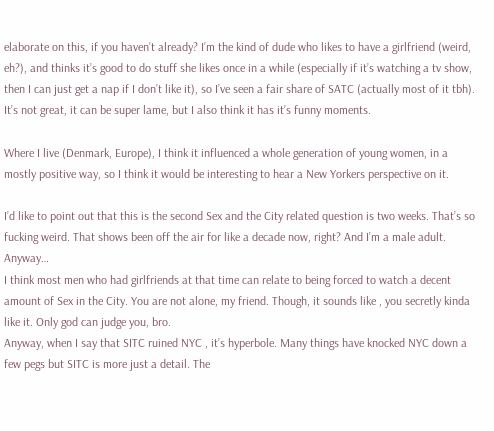elaborate on this, if you haven’t already? I’m the kind of dude who likes to have a girlfriend (weird, eh?), and thinks it’s good to do stuff she likes once in a while (especially if it’s watching a tv show, then I can just get a nap if I don’t like it), so I’ve seen a fair share of SATC (actually most of it tbh). It’s not great, it can be super lame, but I also think it has it’s funny moments.

Where I live (Denmark, Europe), I think it influenced a whole generation of young women, in a mostly positive way, so I think it would be interesting to hear a New Yorkers perspective on it.

I’d like to point out that this is the second Sex and the City related question is two weeks. That’s so fucking weird. That shows been off the air for like a decade now, right? And I’m a male adult. Anyway…
I think most men who had girlfriends at that time can relate to being forced to watch a decent amount of Sex in the City. You are not alone, my friend. Though, it sounds like , you secretly kinda like it. Only god can judge you, bro.
Anyway, when I say that SITC ruined NYC , it’s hyperbole. Many things have knocked NYC down a few pegs but SITC is more just a detail. The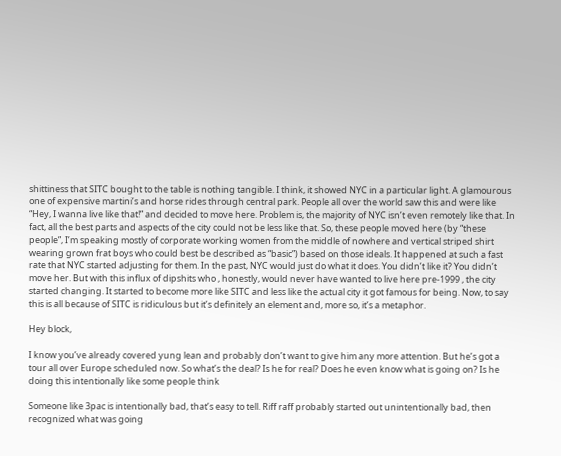shittiness that SITC bought to the table is nothing tangible. I think, it showed NYC in a particular light. A glamourous one of expensive martini’s and horse rides through central park. People all over the world saw this and were like “Hey, I wanna live like that!” and decided to move here. Problem is, the majority of NYC isn’t even remotely like that. In fact, all the best parts and aspects of the city could not be less like that. So, these people moved here (by “these people”, I’m speaking mostly of corporate working women from the middle of nowhere and vertical striped shirt wearing grown frat boys who could best be described as “basic”) based on those ideals. It happened at such a fast rate that NYC started adjusting for them. In the past, NYC would just do what it does. You didn’t like it? You didn’t move her. But with this influx of dipshits who , honestly, would never have wanted to live here pre-1999 , the city started changing. It started to become more like SITC and less like the actual city it got famous for being. Now, to say this is all because of SITC is ridiculous but it’s definitely an element and, more so, it’s a metaphor.

Hey block,

I know you’ve already covered yung lean and probably don’t want to give him any more attention. But he’s got a tour all over Europe scheduled now. So what’s the deal? Is he for real? Does he even know what is going on? Is he doing this intentionally like some people think

Someone like 3pac is intentionally bad, that’s easy to tell. Riff raff probably started out unintentionally bad, then recognized what was going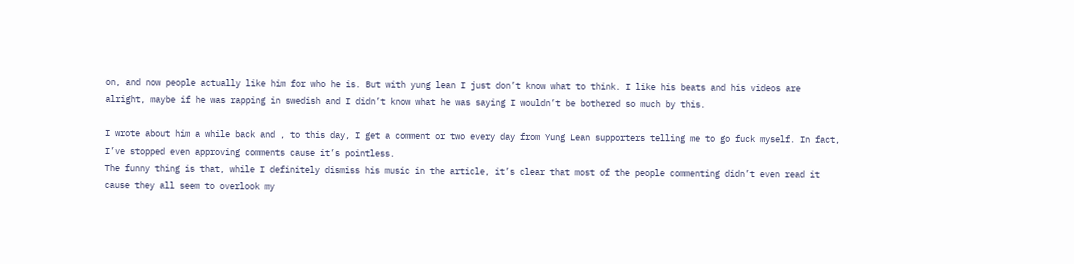on, and now people actually like him for who he is. But with yung lean I just don’t know what to think. I like his beats and his videos are alright, maybe if he was rapping in swedish and I didn’t know what he was saying I wouldn’t be bothered so much by this.

I wrote about him a while back and , to this day, I get a comment or two every day from Yung Lean supporters telling me to go fuck myself. In fact, I’ve stopped even approving comments cause it’s pointless.
The funny thing is that, while I definitely dismiss his music in the article, it’s clear that most of the people commenting didn’t even read it cause they all seem to overlook my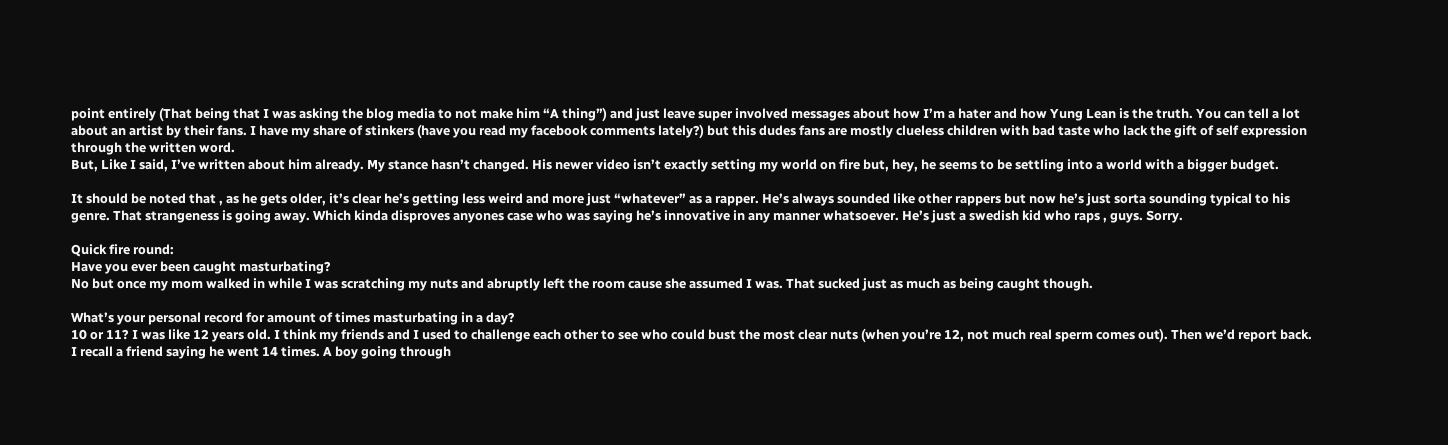point entirely (That being that I was asking the blog media to not make him “A thing”) and just leave super involved messages about how I’m a hater and how Yung Lean is the truth. You can tell a lot about an artist by their fans. I have my share of stinkers (have you read my facebook comments lately?) but this dudes fans are mostly clueless children with bad taste who lack the gift of self expression through the written word.
But, Like I said, I’ve written about him already. My stance hasn’t changed. His newer video isn’t exactly setting my world on fire but, hey, he seems to be settling into a world with a bigger budget.

It should be noted that , as he gets older, it’s clear he’s getting less weird and more just “whatever” as a rapper. He’s always sounded like other rappers but now he’s just sorta sounding typical to his genre. That strangeness is going away. Which kinda disproves anyones case who was saying he’s innovative in any manner whatsoever. He’s just a swedish kid who raps , guys. Sorry.

Quick fire round:
Have you ever been caught masturbating?
No but once my mom walked in while I was scratching my nuts and abruptly left the room cause she assumed I was. That sucked just as much as being caught though.

What’s your personal record for amount of times masturbating in a day?
10 or 11? I was like 12 years old. I think my friends and I used to challenge each other to see who could bust the most clear nuts (when you’re 12, not much real sperm comes out). Then we’d report back. I recall a friend saying he went 14 times. A boy going through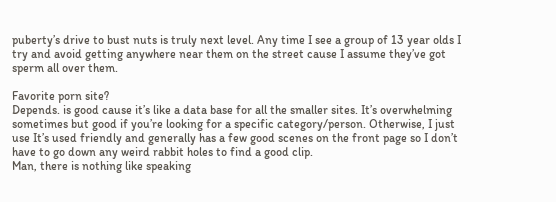puberty’s drive to bust nuts is truly next level. Any time I see a group of 13 year olds I try and avoid getting anywhere near them on the street cause I assume they’ve got sperm all over them.

Favorite porn site?
Depends. is good cause it’s like a data base for all the smaller sites. It’s overwhelming sometimes but good if you’re looking for a specific category/person. Otherwise, I just use It’s used friendly and generally has a few good scenes on the front page so I don’t have to go down any weird rabbit holes to find a good clip.
Man, there is nothing like speaking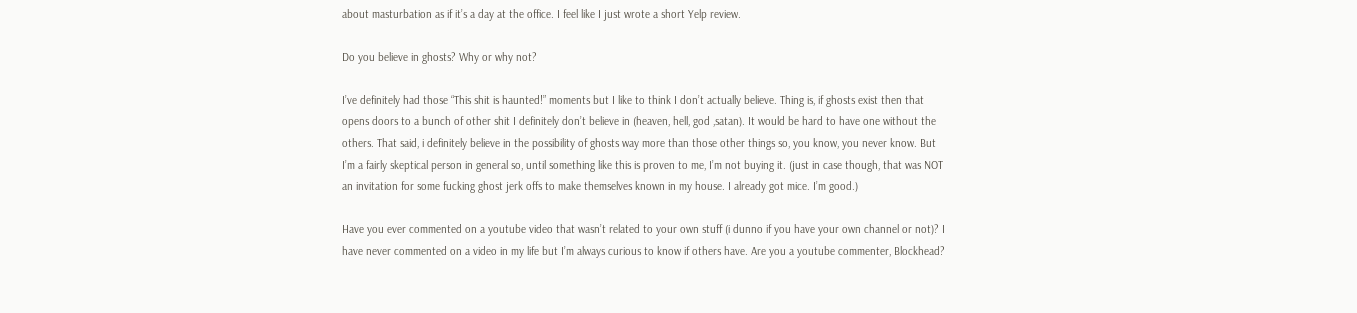about masturbation as if it’s a day at the office. I feel like I just wrote a short Yelp review.

Do you believe in ghosts? Why or why not?

I’ve definitely had those “This shit is haunted!” moments but I like to think I don’t actually believe. Thing is, if ghosts exist then that opens doors to a bunch of other shit I definitely don’t believe in (heaven, hell, god ,satan). It would be hard to have one without the others. That said, i definitely believe in the possibility of ghosts way more than those other things so, you know, you never know. But I’m a fairly skeptical person in general so, until something like this is proven to me, I’m not buying it. (just in case though, that was NOT an invitation for some fucking ghost jerk offs to make themselves known in my house. I already got mice. I’m good.)

Have you ever commented on a youtube video that wasn’t related to your own stuff (i dunno if you have your own channel or not)? I have never commented on a video in my life but I’m always curious to know if others have. Are you a youtube commenter, Blockhead?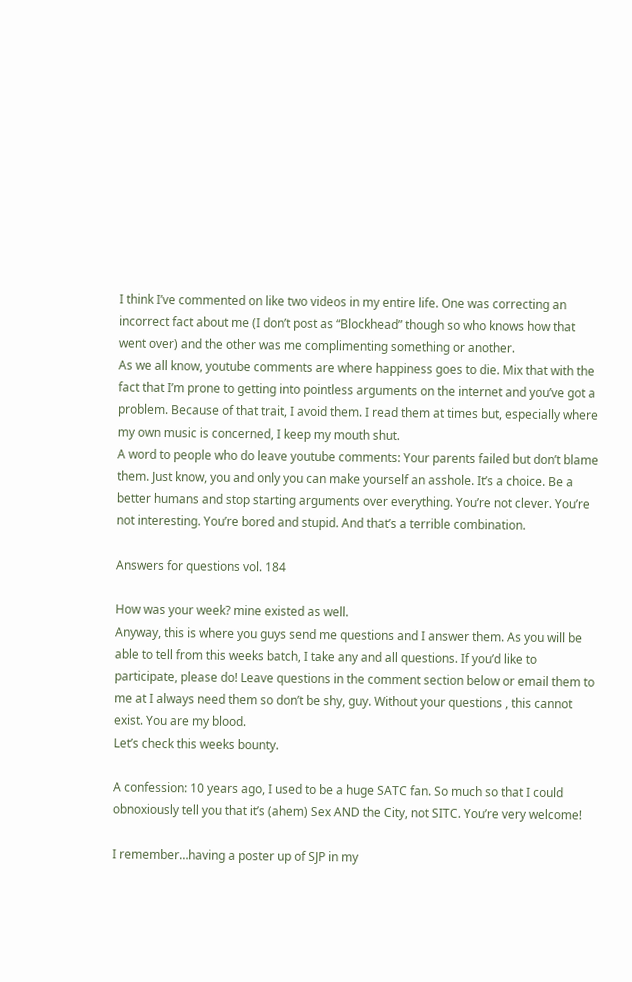I think I’ve commented on like two videos in my entire life. One was correcting an incorrect fact about me (I don’t post as “Blockhead” though so who knows how that went over) and the other was me complimenting something or another.
As we all know, youtube comments are where happiness goes to die. Mix that with the fact that I’m prone to getting into pointless arguments on the internet and you’ve got a problem. Because of that trait, I avoid them. I read them at times but, especially where my own music is concerned, I keep my mouth shut.
A word to people who do leave youtube comments: Your parents failed but don’t blame them. Just know, you and only you can make yourself an asshole. It’s a choice. Be a better humans and stop starting arguments over everything. You’re not clever. You’re not interesting. You’re bored and stupid. And that’s a terrible combination.

Answers for questions vol. 184

How was your week? mine existed as well.
Anyway, this is where you guys send me questions and I answer them. As you will be able to tell from this weeks batch, I take any and all questions. If you’d like to participate, please do! Leave questions in the comment section below or email them to me at I always need them so don’t be shy, guy. Without your questions , this cannot exist. You are my blood.
Let’s check this weeks bounty.

A confession: 10 years ago, I used to be a huge SATC fan. So much so that I could obnoxiously tell you that it’s (ahem) Sex AND the City, not SITC. You’re very welcome!

I remember…having a poster up of SJP in my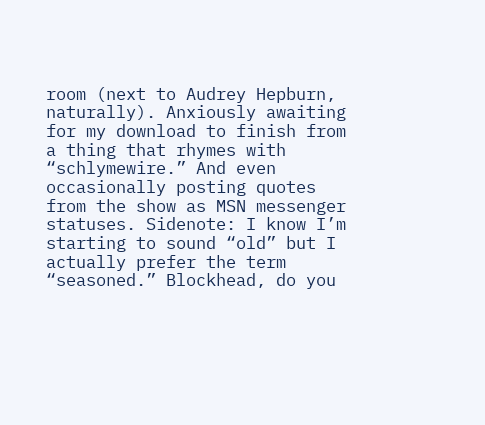room (next to Audrey Hepburn, naturally). Anxiously awaiting for my download to finish from a thing that rhymes with “schlymewire.” And even occasionally posting quotes from the show as MSN messenger statuses. Sidenote: I know I’m starting to sound “old” but I actually prefer the term “seasoned.” Blockhead, do you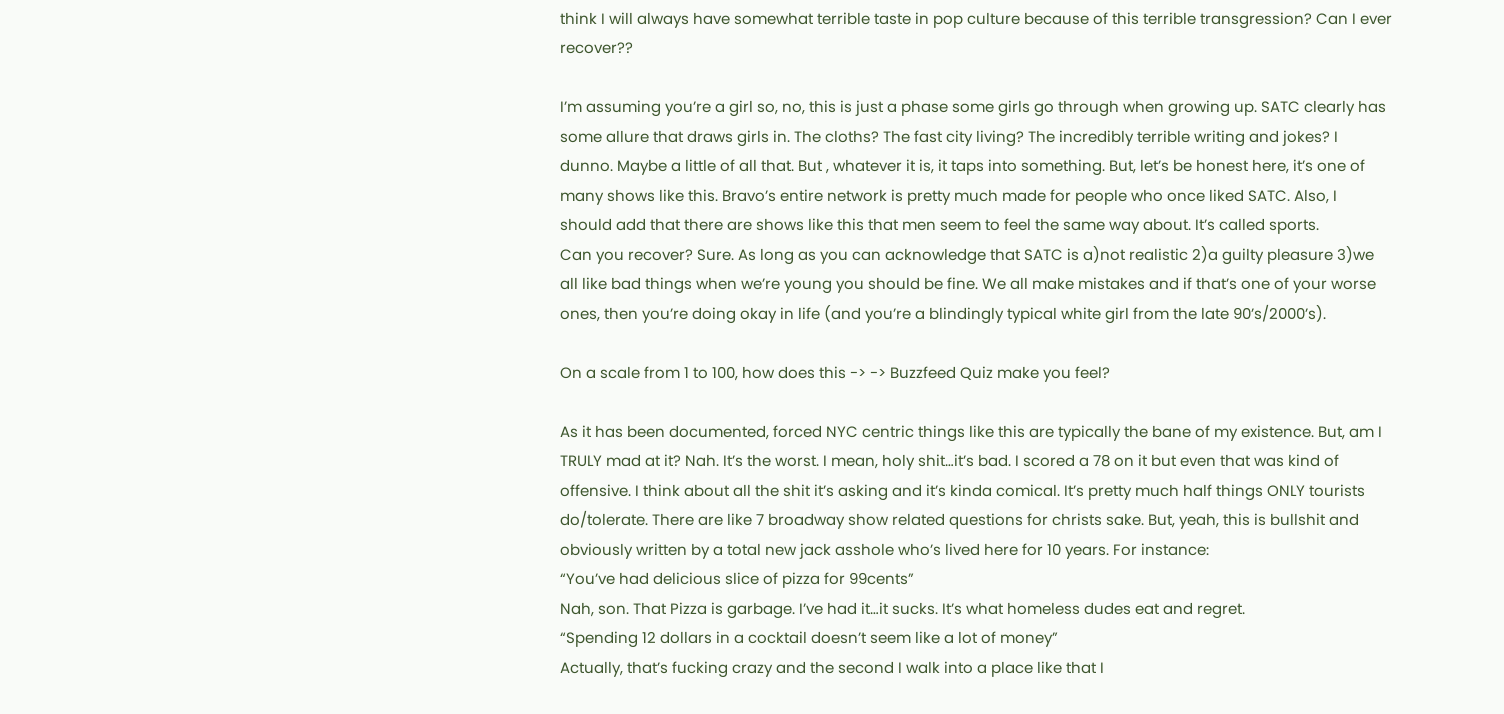think I will always have somewhat terrible taste in pop culture because of this terrible transgression? Can I ever recover??

I’m assuming you’re a girl so, no, this is just a phase some girls go through when growing up. SATC clearly has some allure that draws girls in. The cloths? The fast city living? The incredibly terrible writing and jokes? I dunno. Maybe a little of all that. But , whatever it is, it taps into something. But, let’s be honest here, it’s one of many shows like this. Bravo’s entire network is pretty much made for people who once liked SATC. Also, I should add that there are shows like this that men seem to feel the same way about. It’s called sports.
Can you recover? Sure. As long as you can acknowledge that SATC is a)not realistic 2)a guilty pleasure 3)we all like bad things when we’re young you should be fine. We all make mistakes and if that’s one of your worse ones, then you’re doing okay in life (and you’re a blindingly typical white girl from the late 90’s/2000’s).

On a scale from 1 to 100, how does this -> -> Buzzfeed Quiz make you feel?

As it has been documented, forced NYC centric things like this are typically the bane of my existence. But, am I TRULY mad at it? Nah. It’s the worst. I mean, holy shit…it’s bad. I scored a 78 on it but even that was kind of offensive. I think about all the shit it’s asking and it’s kinda comical. It’s pretty much half things ONLY tourists do/tolerate. There are like 7 broadway show related questions for christs sake. But, yeah, this is bullshit and obviously written by a total new jack asshole who’s lived here for 10 years. For instance:
“You’ve had delicious slice of pizza for 99cents”
Nah, son. That Pizza is garbage. I’ve had it…it sucks. It’s what homeless dudes eat and regret.
“Spending 12 dollars in a cocktail doesn’t seem like a lot of money”
Actually, that’s fucking crazy and the second I walk into a place like that I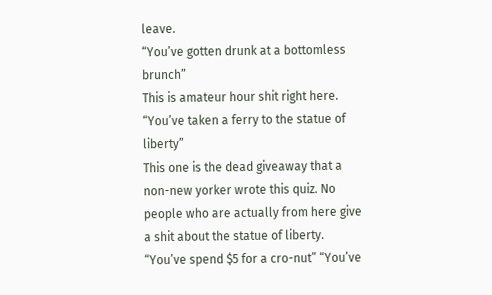leave.
“You’ve gotten drunk at a bottomless brunch”
This is amateur hour shit right here.
“You’ve taken a ferry to the statue of liberty”
This one is the dead giveaway that a non-new yorker wrote this quiz. No people who are actually from here give a shit about the statue of liberty.
“You’ve spend $5 for a cro-nut” “You’ve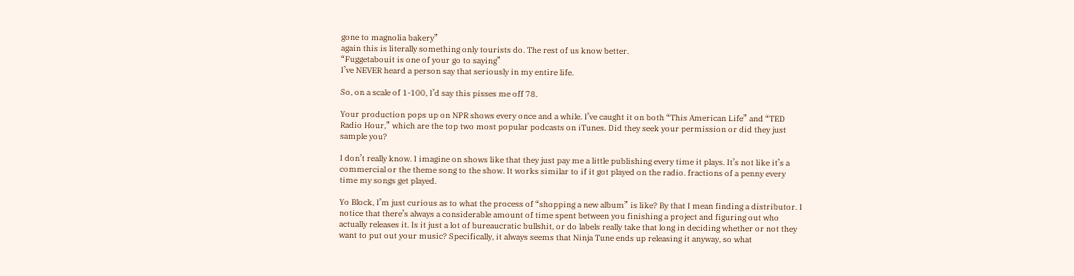gone to magnolia bakery”
again this is literally something only tourists do. The rest of us know better.
“Fuggetabouit is one of your go to saying”
I’ve NEVER heard a person say that seriously in my entire life.

So, on a scale of 1-100, I’d say this pisses me off 78.

Your production pops up on NPR shows every once and a while. I’ve caught it on both “This American Life” and “TED Radio Hour,” which are the top two most popular podcasts on iTunes. Did they seek your permission or did they just sample you?

I don’t really know. I imagine on shows like that they just pay me a little publishing every time it plays. It’s not like it’s a commercial or the theme song to the show. It works similar to if it got played on the radio. fractions of a penny every time my songs get played.

Yo Block, I’m just curious as to what the process of “shopping a new album” is like? By that I mean finding a distributor. I notice that there’s always a considerable amount of time spent between you finishing a project and figuring out who actually releases it. Is it just a lot of bureaucratic bullshit, or do labels really take that long in deciding whether or not they want to put out your music? Specifically, it always seems that Ninja Tune ends up releasing it anyway, so what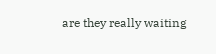are they really waiting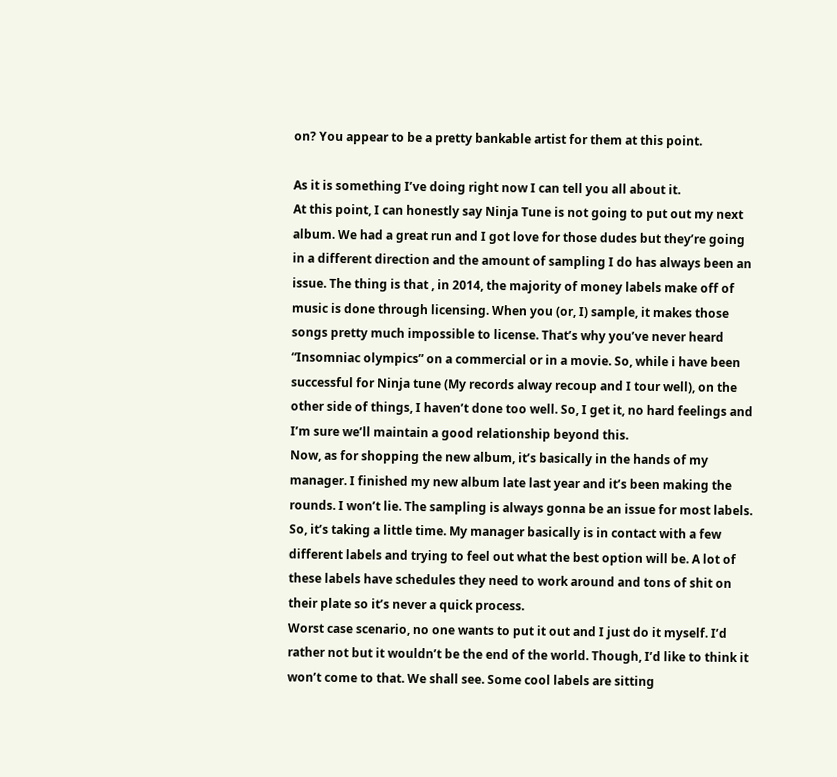on? You appear to be a pretty bankable artist for them at this point.

As it is something I’ve doing right now I can tell you all about it.
At this point, I can honestly say Ninja Tune is not going to put out my next album. We had a great run and I got love for those dudes but they’re going in a different direction and the amount of sampling I do has always been an issue. The thing is that , in 2014, the majority of money labels make off of music is done through licensing. When you (or, I) sample, it makes those songs pretty much impossible to license. That’s why you’ve never heard “Insomniac olympics” on a commercial or in a movie. So, while i have been successful for Ninja tune (My records alway recoup and I tour well), on the other side of things, I haven’t done too well. So, I get it, no hard feelings and I’m sure we’ll maintain a good relationship beyond this.
Now, as for shopping the new album, it’s basically in the hands of my manager. I finished my new album late last year and it’s been making the rounds. I won’t lie. The sampling is always gonna be an issue for most labels. So, it’s taking a little time. My manager basically is in contact with a few different labels and trying to feel out what the best option will be. A lot of these labels have schedules they need to work around and tons of shit on their plate so it’s never a quick process.
Worst case scenario, no one wants to put it out and I just do it myself. I’d rather not but it wouldn’t be the end of the world. Though, I’d like to think it won’t come to that. We shall see. Some cool labels are sitting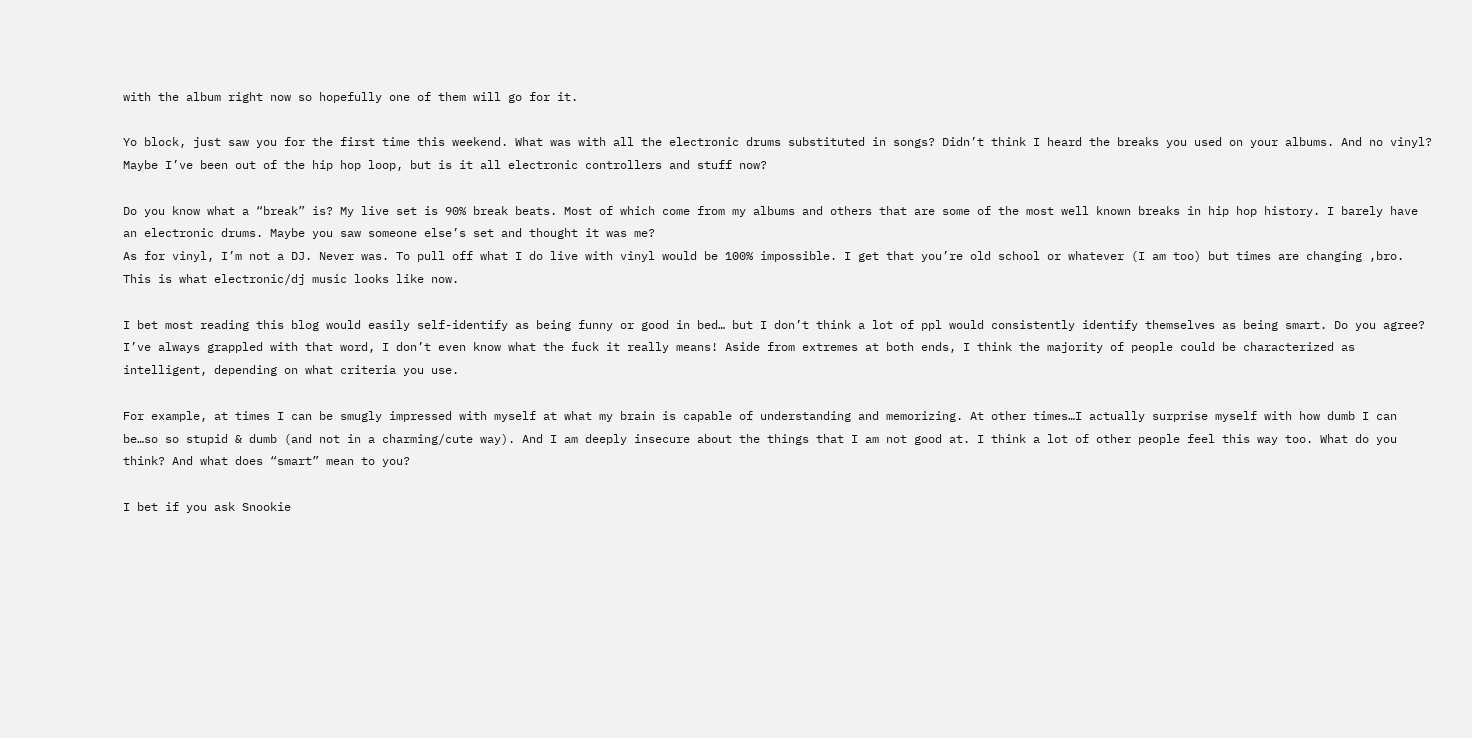with the album right now so hopefully one of them will go for it.

Yo block, just saw you for the first time this weekend. What was with all the electronic drums substituted in songs? Didn’t think I heard the breaks you used on your albums. And no vinyl? Maybe I’ve been out of the hip hop loop, but is it all electronic controllers and stuff now?

Do you know what a “break” is? My live set is 90% break beats. Most of which come from my albums and others that are some of the most well known breaks in hip hop history. I barely have an electronic drums. Maybe you saw someone else’s set and thought it was me?
As for vinyl, I’m not a DJ. Never was. To pull off what I do live with vinyl would be 100% impossible. I get that you’re old school or whatever (I am too) but times are changing ,bro. This is what electronic/dj music looks like now.

I bet most reading this blog would easily self-identify as being funny or good in bed… but I don’t think a lot of ppl would consistently identify themselves as being smart. Do you agree? I’ve always grappled with that word, I don’t even know what the fuck it really means! Aside from extremes at both ends, I think the majority of people could be characterized as intelligent, depending on what criteria you use.

For example, at times I can be smugly impressed with myself at what my brain is capable of understanding and memorizing. At other times…I actually surprise myself with how dumb I can be…so so stupid & dumb (and not in a charming/cute way). And I am deeply insecure about the things that I am not good at. I think a lot of other people feel this way too. What do you think? And what does “smart” mean to you?

I bet if you ask Snookie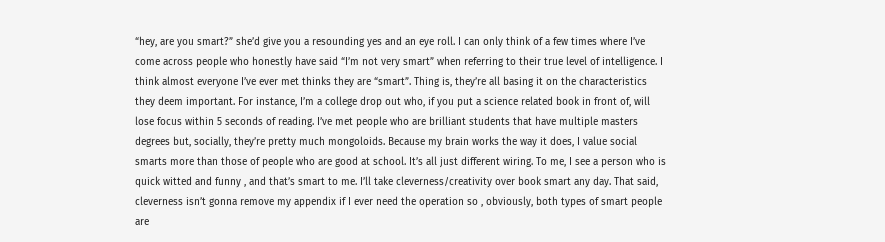“hey, are you smart?” she’d give you a resounding yes and an eye roll. I can only think of a few times where I’ve come across people who honestly have said “I’m not very smart” when referring to their true level of intelligence. I think almost everyone I’ve ever met thinks they are “smart”. Thing is, they’re all basing it on the characteristics they deem important. For instance, I’m a college drop out who, if you put a science related book in front of, will lose focus within 5 seconds of reading. I’ve met people who are brilliant students that have multiple masters degrees but, socially, they’re pretty much mongoloids. Because my brain works the way it does, I value social smarts more than those of people who are good at school. It’s all just different wiring. To me, I see a person who is quick witted and funny , and that’s smart to me. I’ll take cleverness/creativity over book smart any day. That said, cleverness isn’t gonna remove my appendix if I ever need the operation so , obviously, both types of smart people are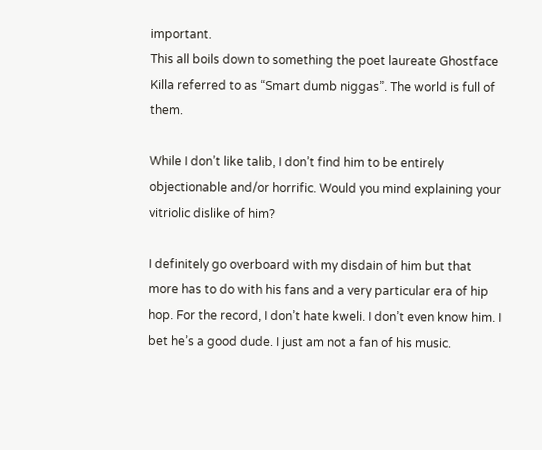important.
This all boils down to something the poet laureate Ghostface Killa referred to as “Smart dumb niggas”. The world is full of them.

While I don’t like talib, I don’t find him to be entirely objectionable and/or horrific. Would you mind explaining your vitriolic dislike of him?

I definitely go overboard with my disdain of him but that more has to do with his fans and a very particular era of hip hop. For the record, I don’t hate kweli. I don’t even know him. I bet he’s a good dude. I just am not a fan of his music.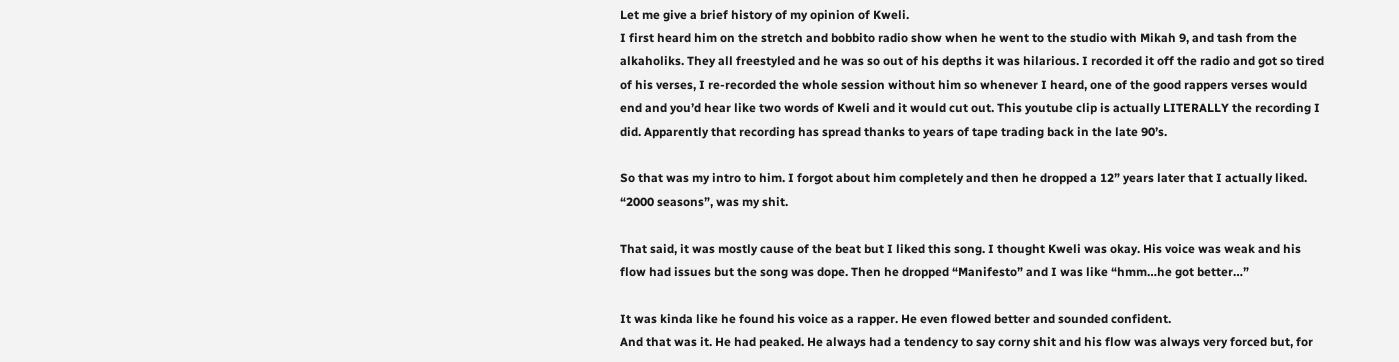Let me give a brief history of my opinion of Kweli.
I first heard him on the stretch and bobbito radio show when he went to the studio with Mikah 9, and tash from the alkaholiks. They all freestyled and he was so out of his depths it was hilarious. I recorded it off the radio and got so tired of his verses, I re-recorded the whole session without him so whenever I heard, one of the good rappers verses would end and you’d hear like two words of Kweli and it would cut out. This youtube clip is actually LITERALLY the recording I did. Apparently that recording has spread thanks to years of tape trading back in the late 90’s.

So that was my intro to him. I forgot about him completely and then he dropped a 12” years later that I actually liked.
“2000 seasons”, was my shit.

That said, it was mostly cause of the beat but I liked this song. I thought Kweli was okay. His voice was weak and his flow had issues but the song was dope. Then he dropped “Manifesto” and I was like “hmm…he got better…”

It was kinda like he found his voice as a rapper. He even flowed better and sounded confident.
And that was it. He had peaked. He always had a tendency to say corny shit and his flow was always very forced but, for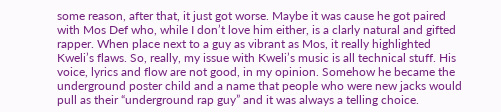some reason, after that, it just got worse. Maybe it was cause he got paired with Mos Def who, while I don’t love him either, is a clarly natural and gifted rapper. When place next to a guy as vibrant as Mos, it really highlighted Kweli’s flaws. So, really, my issue with Kweli’s music is all technical stuff. His voice, lyrics and flow are not good, in my opinion. Somehow he became the underground poster child and a name that people who were new jacks would pull as their “underground rap guy” and it was always a telling choice.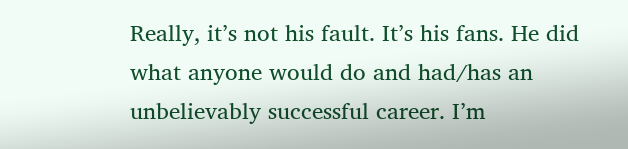Really, it’s not his fault. It’s his fans. He did what anyone would do and had/has an unbelievably successful career. I’m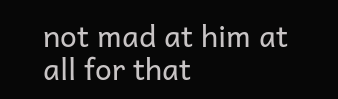not mad at him at all for that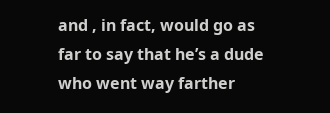and , in fact, would go as far to say that he’s a dude who went way farther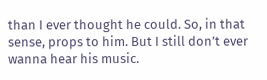than I ever thought he could. So, in that sense, props to him. But I still don’t ever wanna hear his music.